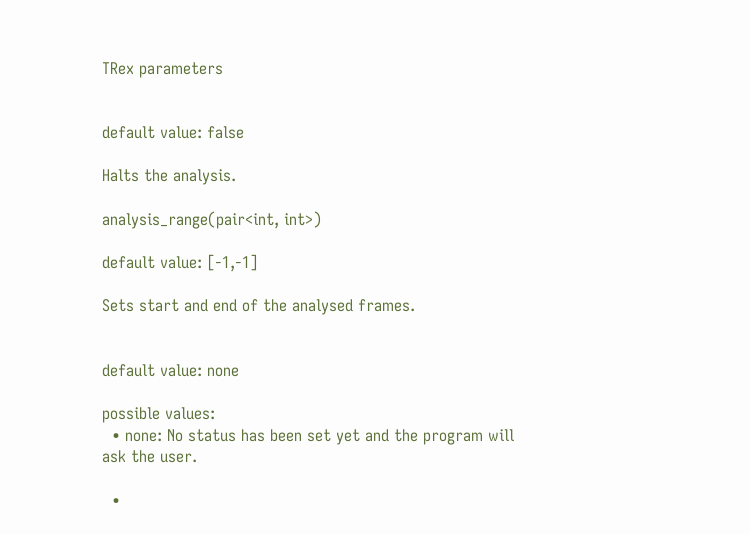TRex parameters


default value: false

Halts the analysis.

analysis_range(pair<int, int>)

default value: [-1,-1]

Sets start and end of the analysed frames.


default value: none

possible values:
  • none: No status has been set yet and the program will ask the user.

  •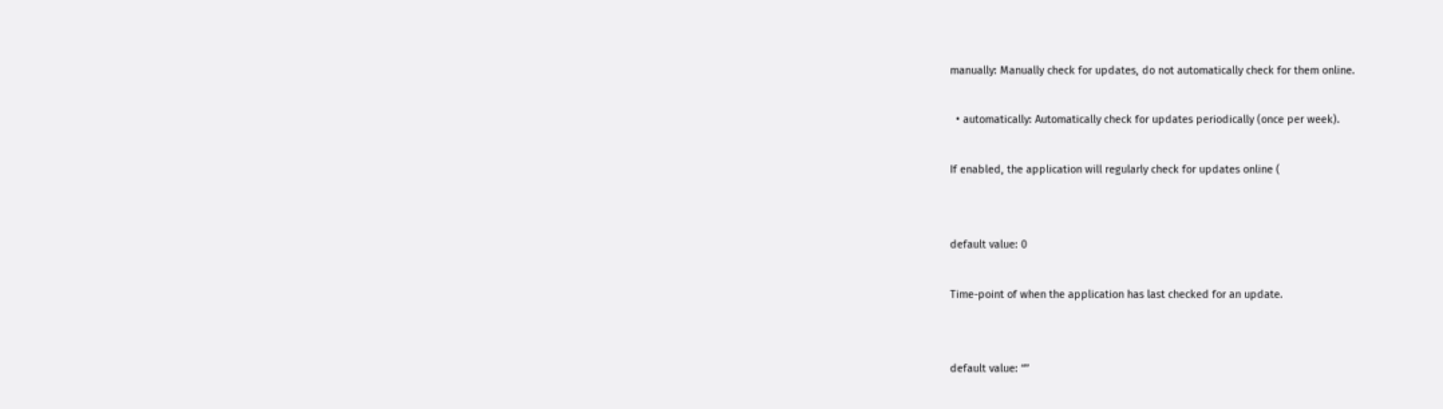manually: Manually check for updates, do not automatically check for them online.

  • automatically: Automatically check for updates periodically (once per week).

If enabled, the application will regularly check for updates online (


default value: 0

Time-point of when the application has last checked for an update.


default value: “”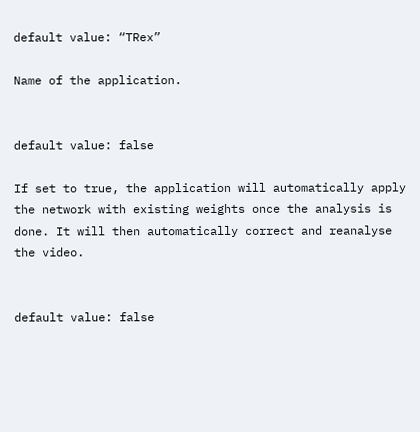default value: “TRex”

Name of the application.


default value: false

If set to true, the application will automatically apply the network with existing weights once the analysis is done. It will then automatically correct and reanalyse the video.


default value: false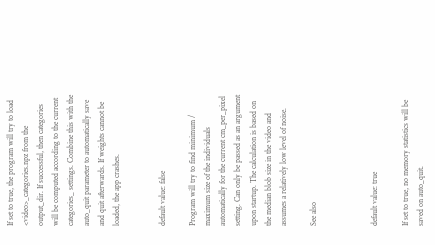If set to true, the program will try to load <video>_categories.npz from the output_dir. If successful, then categories will be computed according to the current categories_ settings. Combine this with the auto_quit parameter to automatically save and quit afterwards. If weights cannot be loaded, the app crashes.


default value: false

Program will try to find minimum / maximum size of the individuals automatically for the current cm_per_pixel setting. Can only be passed as an argument upon startup. The calculation is based on the median blob size in the video and assumes a relatively low level of noise.

See also



default value: true

If set to true, no memory statistics will be saved on auto_quit.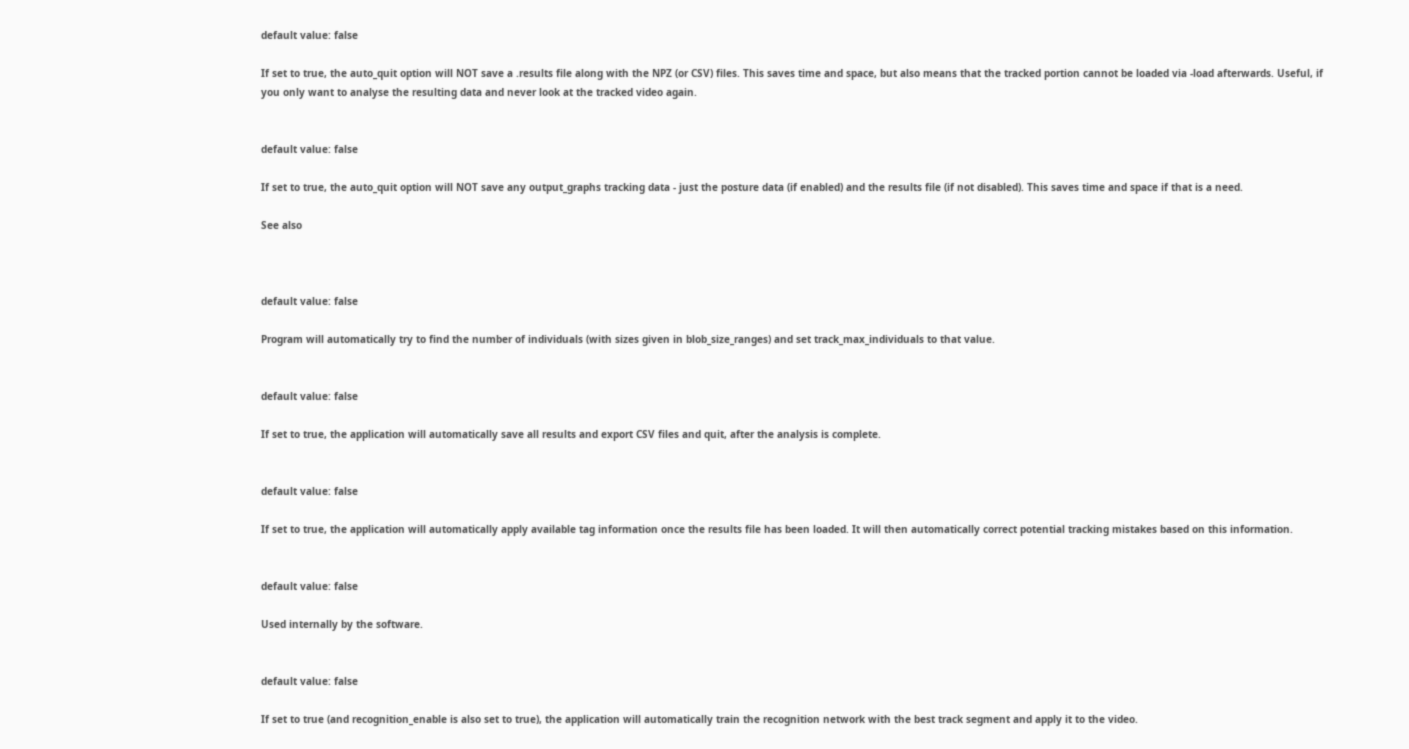default value: false

If set to true, the auto_quit option will NOT save a .results file along with the NPZ (or CSV) files. This saves time and space, but also means that the tracked portion cannot be loaded via -load afterwards. Useful, if you only want to analyse the resulting data and never look at the tracked video again.


default value: false

If set to true, the auto_quit option will NOT save any output_graphs tracking data - just the posture data (if enabled) and the results file (if not disabled). This saves time and space if that is a need.

See also



default value: false

Program will automatically try to find the number of individuals (with sizes given in blob_size_ranges) and set track_max_individuals to that value.


default value: false

If set to true, the application will automatically save all results and export CSV files and quit, after the analysis is complete.


default value: false

If set to true, the application will automatically apply available tag information once the results file has been loaded. It will then automatically correct potential tracking mistakes based on this information.


default value: false

Used internally by the software.


default value: false

If set to true (and recognition_enable is also set to true), the application will automatically train the recognition network with the best track segment and apply it to the video.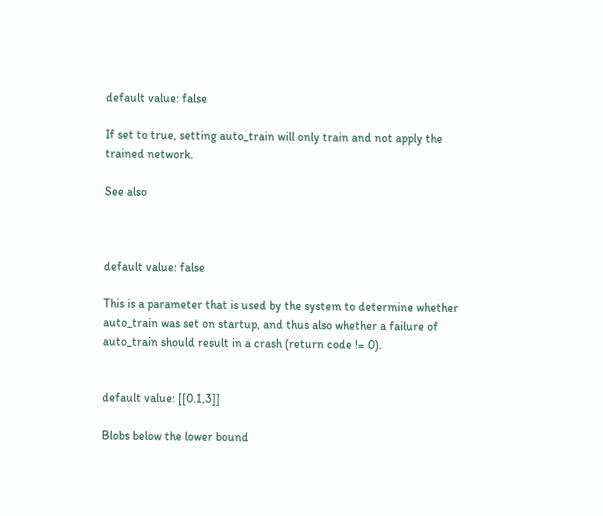default value: false

If set to true, setting auto_train will only train and not apply the trained network.

See also



default value: false

This is a parameter that is used by the system to determine whether auto_train was set on startup, and thus also whether a failure of auto_train should result in a crash (return code != 0).


default value: [[0.1,3]]

Blobs below the lower bound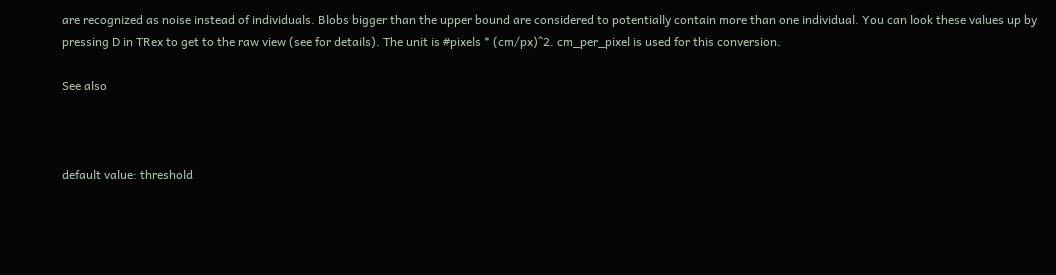are recognized as noise instead of individuals. Blobs bigger than the upper bound are considered to potentially contain more than one individual. You can look these values up by pressing D in TRex to get to the raw view (see for details). The unit is #pixels * (cm/px)^2. cm_per_pixel is used for this conversion.

See also



default value: threshold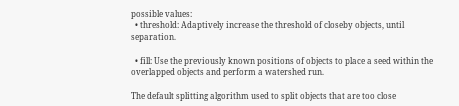possible values:
  • threshold: Adaptively increase the threshold of closeby objects, until separation.

  • fill: Use the previously known positions of objects to place a seed within the overlapped objects and perform a watershed run.

The default splitting algorithm used to split objects that are too close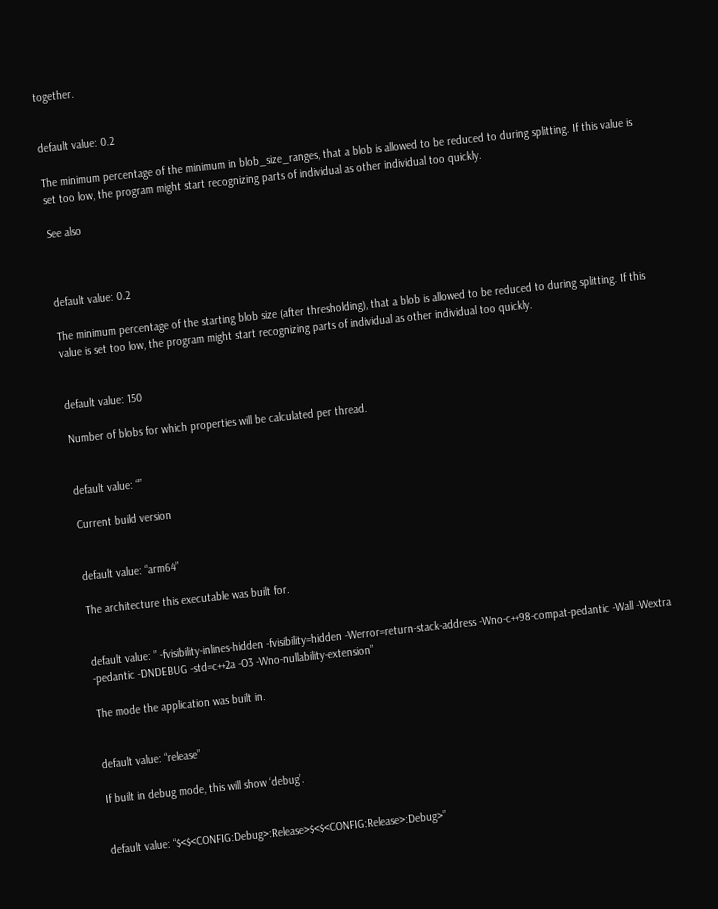together.


default value: 0.2

The minimum percentage of the minimum in blob_size_ranges, that a blob is allowed to be reduced to during splitting. If this value is set too low, the program might start recognizing parts of individual as other individual too quickly.

See also



default value: 0.2

The minimum percentage of the starting blob size (after thresholding), that a blob is allowed to be reduced to during splitting. If this value is set too low, the program might start recognizing parts of individual as other individual too quickly.


default value: 150

Number of blobs for which properties will be calculated per thread.


default value: “”

Current build version


default value: “arm64”

The architecture this executable was built for.


default value: ” -fvisibility-inlines-hidden -fvisibility=hidden -Werror=return-stack-address -Wno-c++98-compat-pedantic -Wall -Wextra -pedantic -DNDEBUG -std=c++2a -O3 -Wno-nullability-extension”

The mode the application was built in.


default value: “release”

If built in debug mode, this will show ‘debug’.


default value: “$<$<CONFIG:Debug>:Release>$<$<CONFIG:Release>:Debug>”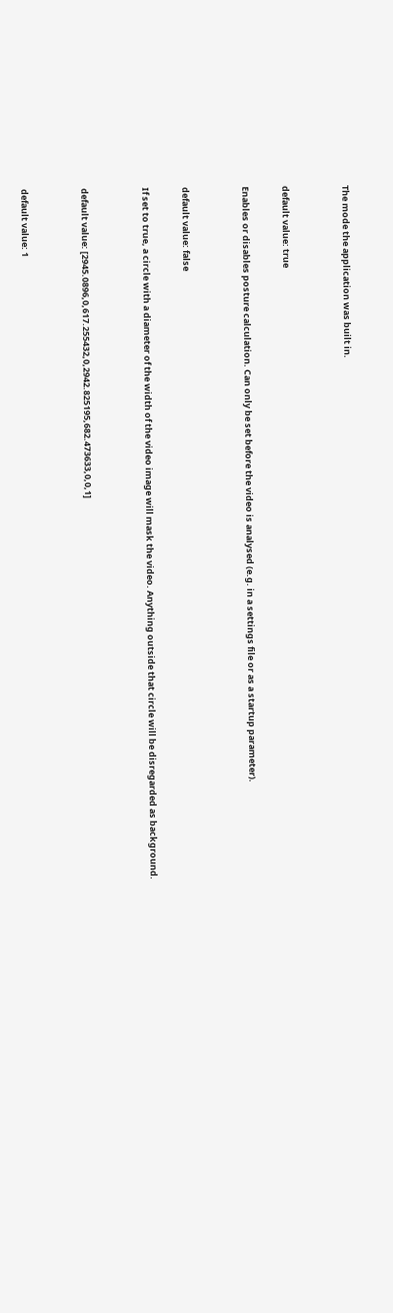The mode the application was built in.


default value: true

Enables or disables posture calculation. Can only be set before the video is analysed (e.g. in a settings file or as a startup parameter).


default value: false

If set to true, a circle with a diameter of the width of the video image will mask the video. Anything outside that circle will be disregarded as background.


default value: [2945.0896,0,617.255432,0,2942.825195,682.473633,0,0,1]


default value: 1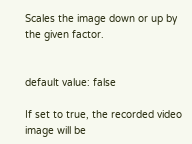Scales the image down or up by the given factor.


default value: false

If set to true, the recorded video image will be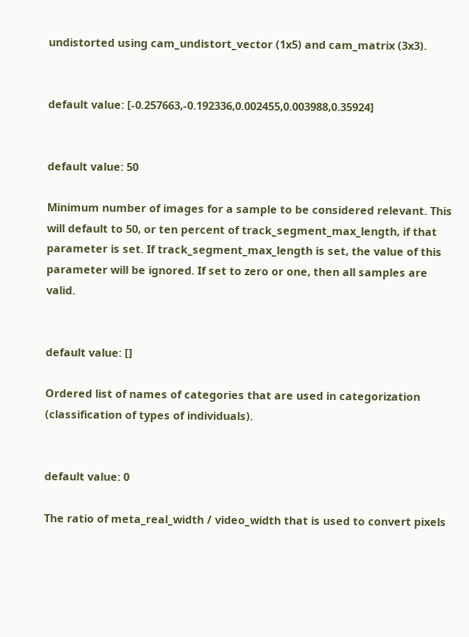undistorted using cam_undistort_vector (1x5) and cam_matrix (3x3).


default value: [-0.257663,-0.192336,0.002455,0.003988,0.35924]


default value: 50

Minimum number of images for a sample to be considered relevant. This will default to 50, or ten percent of track_segment_max_length, if that parameter is set. If track_segment_max_length is set, the value of this parameter will be ignored. If set to zero or one, then all samples are valid.


default value: []

Ordered list of names of categories that are used in categorization (classification of types of individuals).


default value: 0

The ratio of meta_real_width / video_width that is used to convert pixels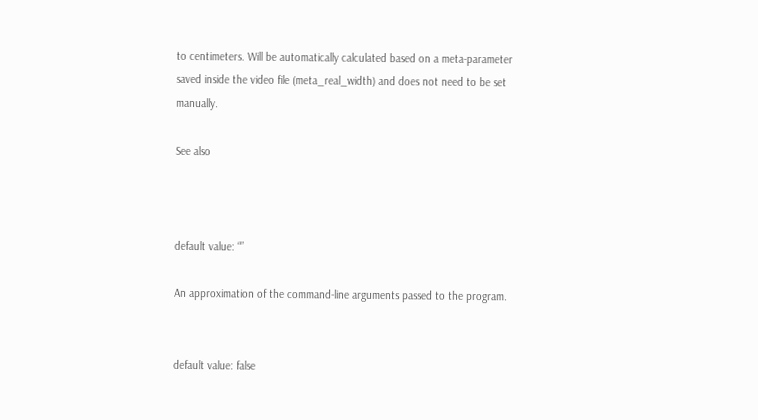to centimeters. Will be automatically calculated based on a meta-parameter saved inside the video file (meta_real_width) and does not need to be set manually.

See also



default value: “”

An approximation of the command-line arguments passed to the program.


default value: false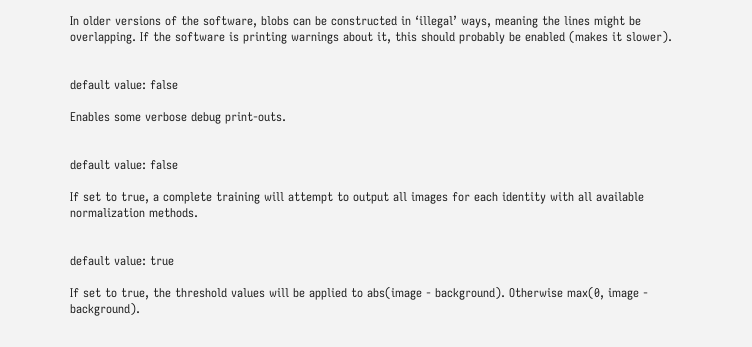In older versions of the software, blobs can be constructed in ‘illegal’ ways, meaning the lines might be overlapping. If the software is printing warnings about it, this should probably be enabled (makes it slower).


default value: false

Enables some verbose debug print-outs.


default value: false

If set to true, a complete training will attempt to output all images for each identity with all available normalization methods.


default value: true

If set to true, the threshold values will be applied to abs(image - background). Otherwise max(0, image - background).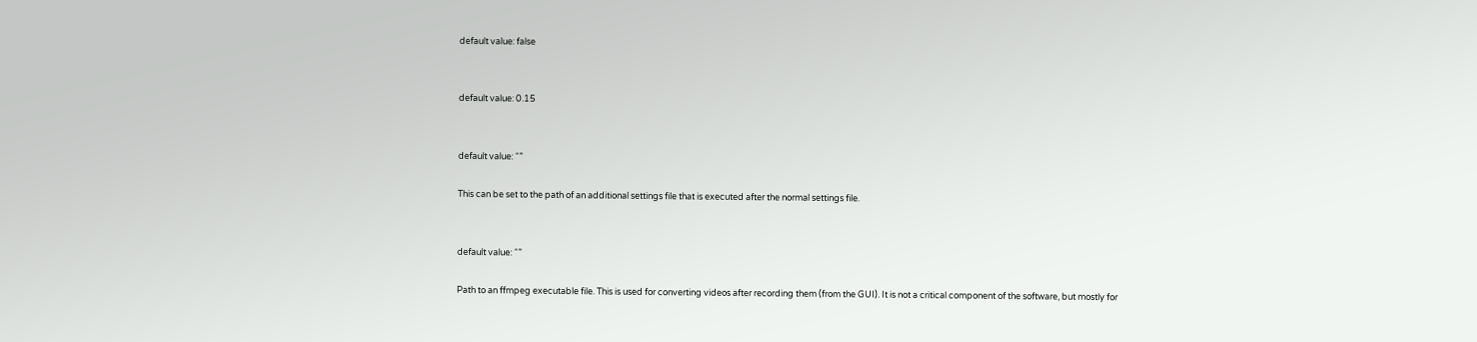default value: false


default value: 0.15


default value: “”

This can be set to the path of an additional settings file that is executed after the normal settings file.


default value: “”

Path to an ffmpeg executable file. This is used for converting videos after recording them (from the GUI). It is not a critical component of the software, but mostly for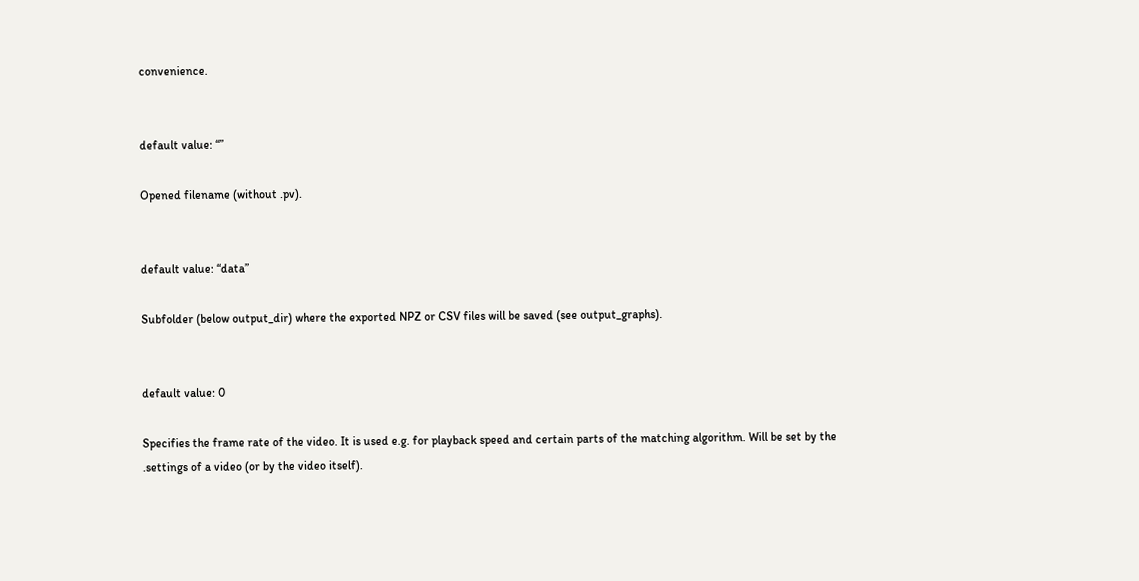convenience.


default value: “”

Opened filename (without .pv).


default value: “data”

Subfolder (below output_dir) where the exported NPZ or CSV files will be saved (see output_graphs).


default value: 0

Specifies the frame rate of the video. It is used e.g. for playback speed and certain parts of the matching algorithm. Will be set by the .settings of a video (or by the video itself).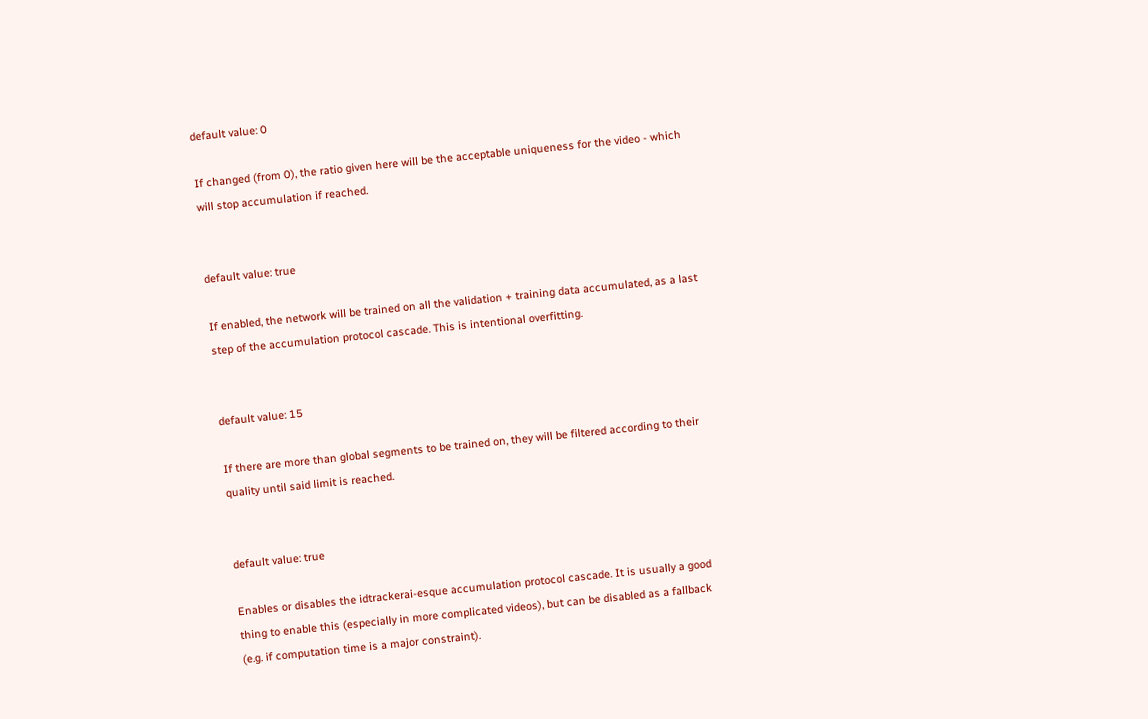default value: 0

If changed (from 0), the ratio given here will be the acceptable uniqueness for the video - which will stop accumulation if reached.


default value: true

If enabled, the network will be trained on all the validation + training data accumulated, as a last step of the accumulation protocol cascade. This is intentional overfitting.


default value: 15

If there are more than global segments to be trained on, they will be filtered according to their quality until said limit is reached.


default value: true

Enables or disables the idtrackerai-esque accumulation protocol cascade. It is usually a good thing to enable this (especially in more complicated videos), but can be disabled as a fallback (e.g. if computation time is a major constraint).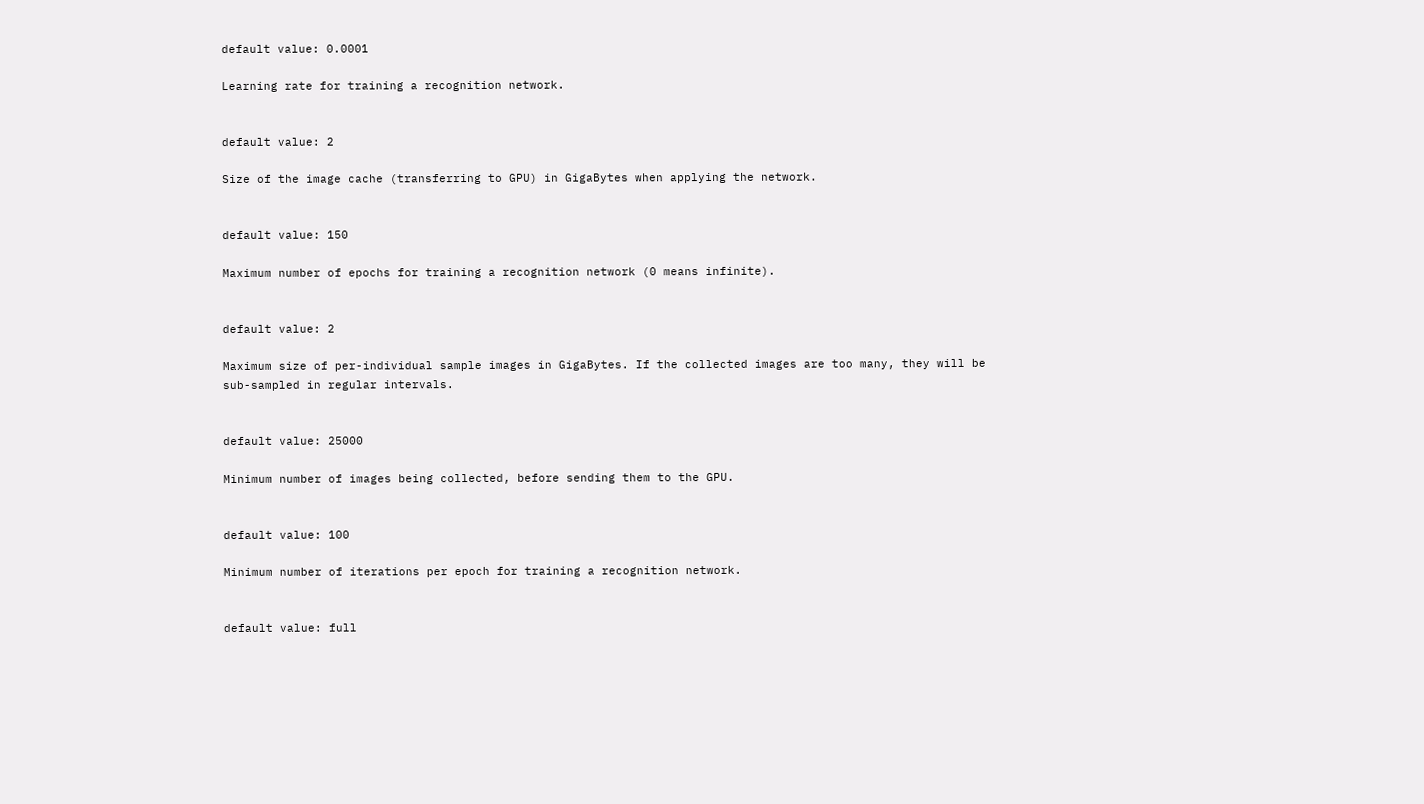default value: 0.0001

Learning rate for training a recognition network.


default value: 2

Size of the image cache (transferring to GPU) in GigaBytes when applying the network.


default value: 150

Maximum number of epochs for training a recognition network (0 means infinite).


default value: 2

Maximum size of per-individual sample images in GigaBytes. If the collected images are too many, they will be sub-sampled in regular intervals.


default value: 25000

Minimum number of images being collected, before sending them to the GPU.


default value: 100

Minimum number of iterations per epoch for training a recognition network.


default value: full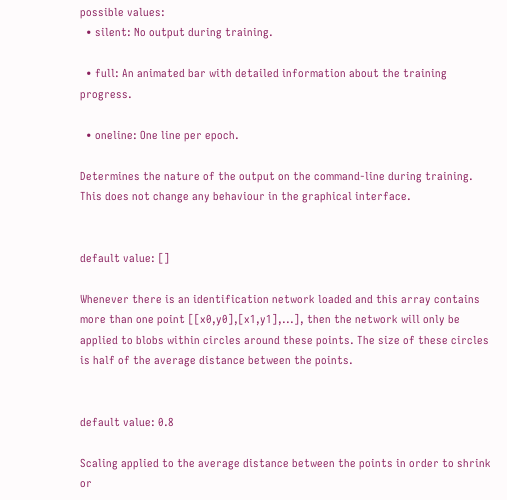possible values:
  • silent: No output during training.

  • full: An animated bar with detailed information about the training progress.

  • oneline: One line per epoch.

Determines the nature of the output on the command-line during training. This does not change any behaviour in the graphical interface.


default value: []

Whenever there is an identification network loaded and this array contains more than one point [[x0,y0],[x1,y1],...], then the network will only be applied to blobs within circles around these points. The size of these circles is half of the average distance between the points.


default value: 0.8

Scaling applied to the average distance between the points in order to shrink or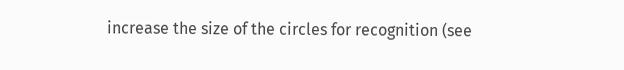increase the size of the circles for recognition (see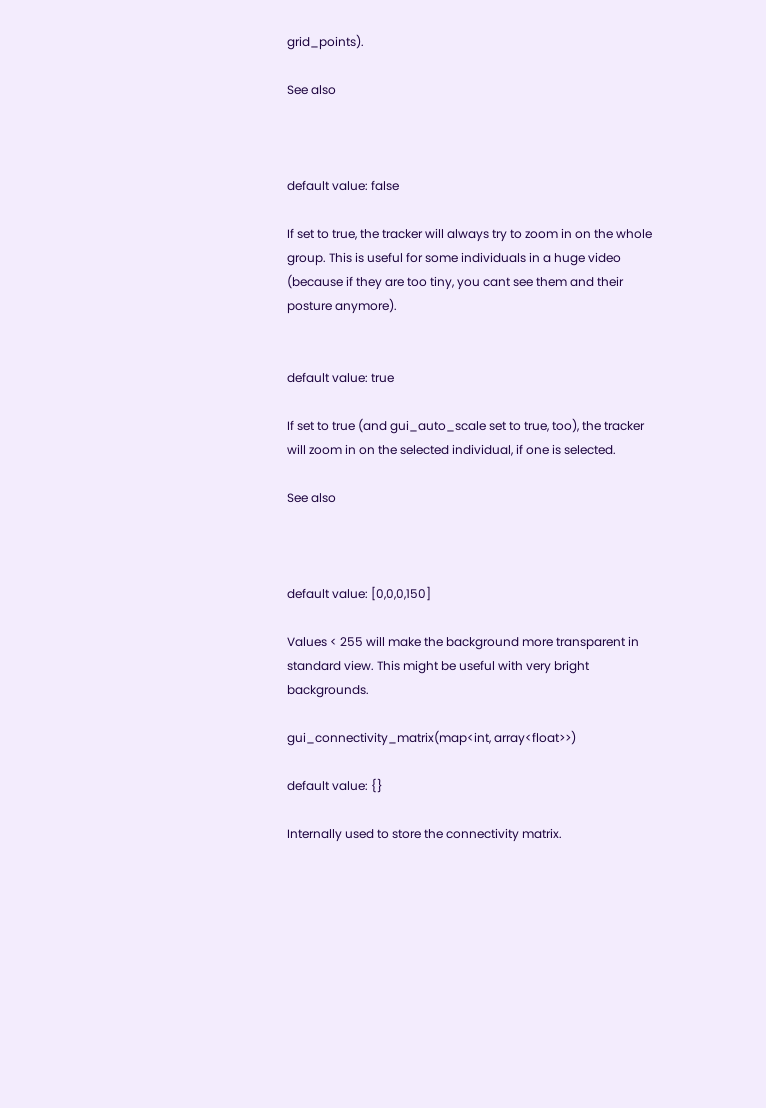grid_points).

See also



default value: false

If set to true, the tracker will always try to zoom in on the whole group. This is useful for some individuals in a huge video (because if they are too tiny, you cant see them and their posture anymore).


default value: true

If set to true (and gui_auto_scale set to true, too), the tracker will zoom in on the selected individual, if one is selected.

See also



default value: [0,0,0,150]

Values < 255 will make the background more transparent in standard view. This might be useful with very bright backgrounds.

gui_connectivity_matrix(map<int, array<float>>)

default value: {}

Internally used to store the connectivity matrix.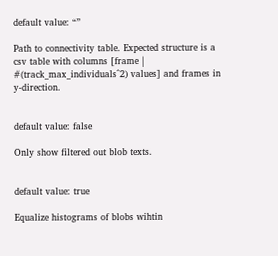default value: “”

Path to connectivity table. Expected structure is a csv table with columns [frame | #(track_max_individuals^2) values] and frames in y-direction.


default value: false

Only show filtered out blob texts.


default value: true

Equalize histograms of blobs wihtin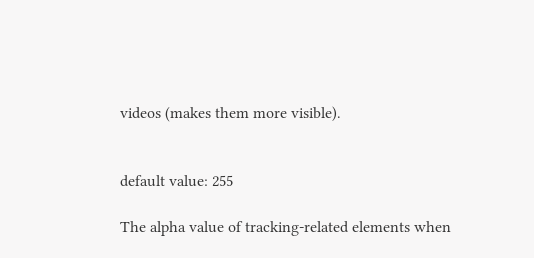videos (makes them more visible).


default value: 255

The alpha value of tracking-related elements when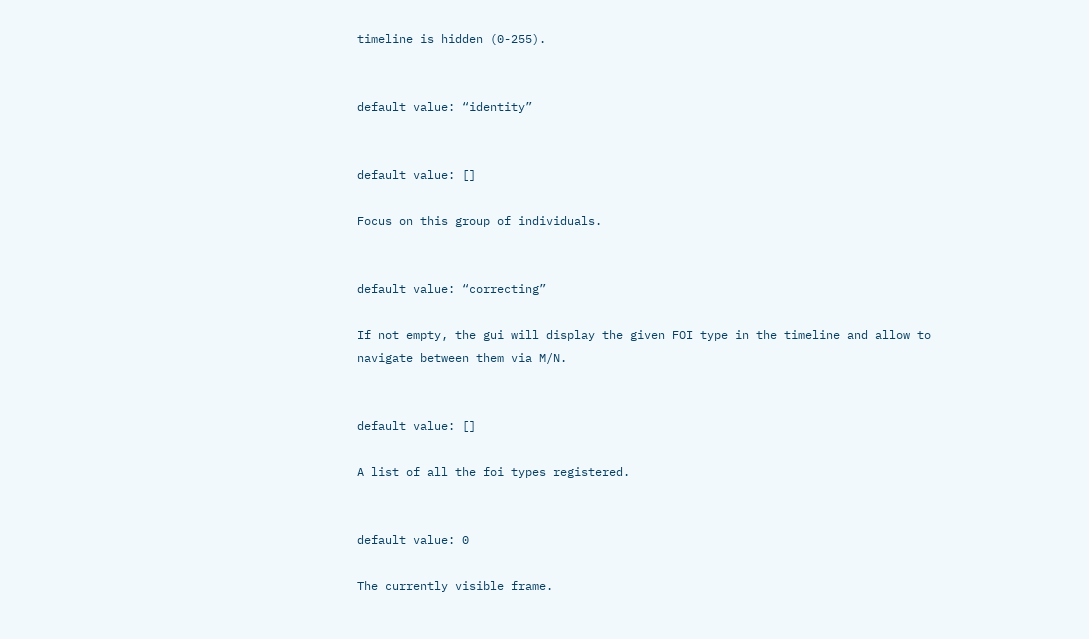timeline is hidden (0-255).


default value: “identity”


default value: []

Focus on this group of individuals.


default value: “correcting”

If not empty, the gui will display the given FOI type in the timeline and allow to navigate between them via M/N.


default value: []

A list of all the foi types registered.


default value: 0

The currently visible frame.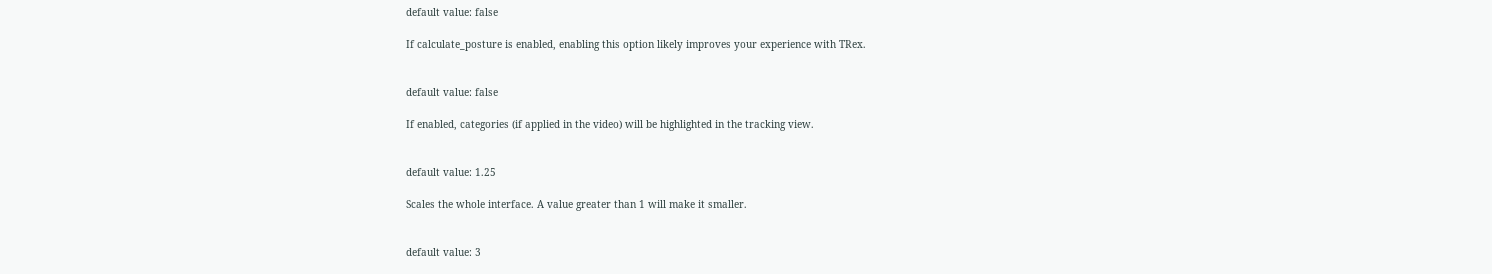default value: false

If calculate_posture is enabled, enabling this option likely improves your experience with TRex.


default value: false

If enabled, categories (if applied in the video) will be highlighted in the tracking view.


default value: 1.25

Scales the whole interface. A value greater than 1 will make it smaller.


default value: 3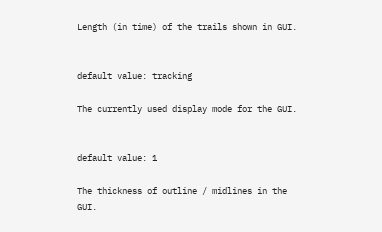Length (in time) of the trails shown in GUI.


default value: tracking

The currently used display mode for the GUI.


default value: 1

The thickness of outline / midlines in the GUI.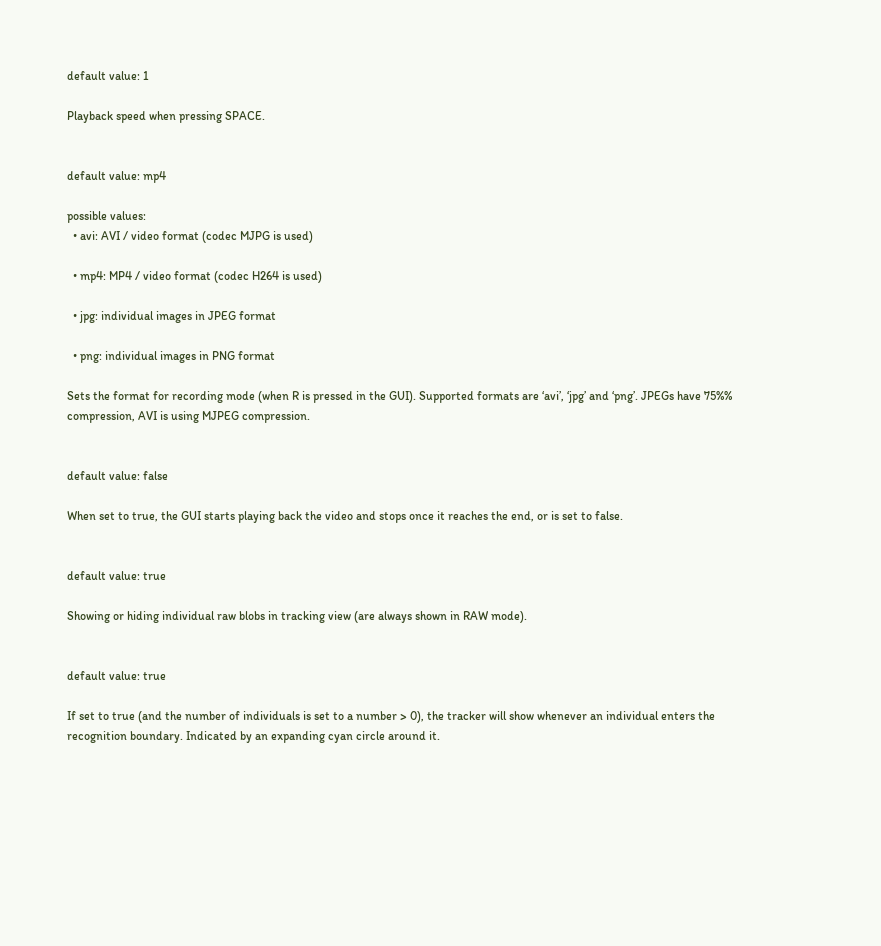default value: 1

Playback speed when pressing SPACE.


default value: mp4

possible values:
  • avi: AVI / video format (codec MJPG is used)

  • mp4: MP4 / video format (codec H264 is used)

  • jpg: individual images in JPEG format

  • png: individual images in PNG format

Sets the format for recording mode (when R is pressed in the GUI). Supported formats are ‘avi’, ‘jpg’ and ‘png’. JPEGs have 75%% compression, AVI is using MJPEG compression.


default value: false

When set to true, the GUI starts playing back the video and stops once it reaches the end, or is set to false.


default value: true

Showing or hiding individual raw blobs in tracking view (are always shown in RAW mode).


default value: true

If set to true (and the number of individuals is set to a number > 0), the tracker will show whenever an individual enters the recognition boundary. Indicated by an expanding cyan circle around it.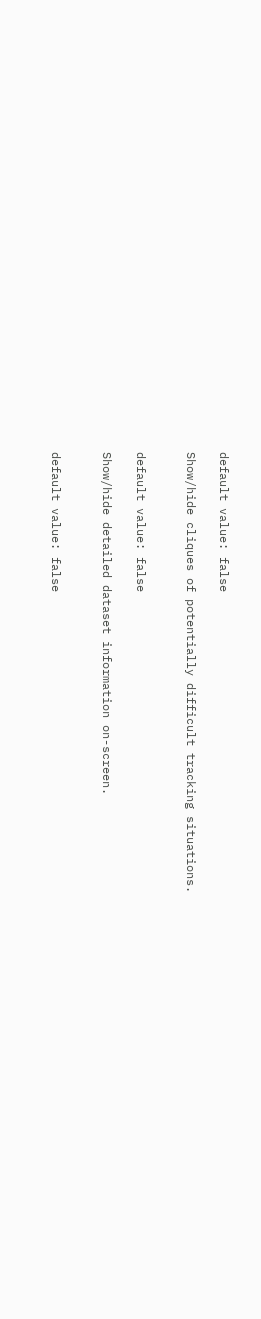default value: false

Show/hide cliques of potentially difficult tracking situations.


default value: false

Show/hide detailed dataset information on-screen.


default value: false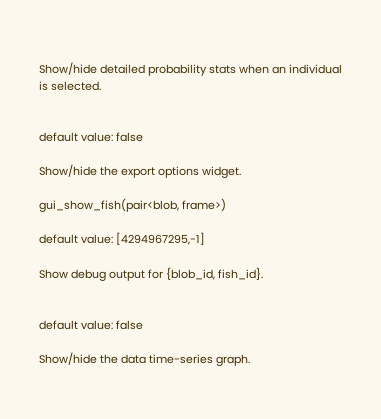Show/hide detailed probability stats when an individual is selected.


default value: false

Show/hide the export options widget.

gui_show_fish(pair<blob, frame>)

default value: [4294967295,-1]

Show debug output for {blob_id, fish_id}.


default value: false

Show/hide the data time-series graph.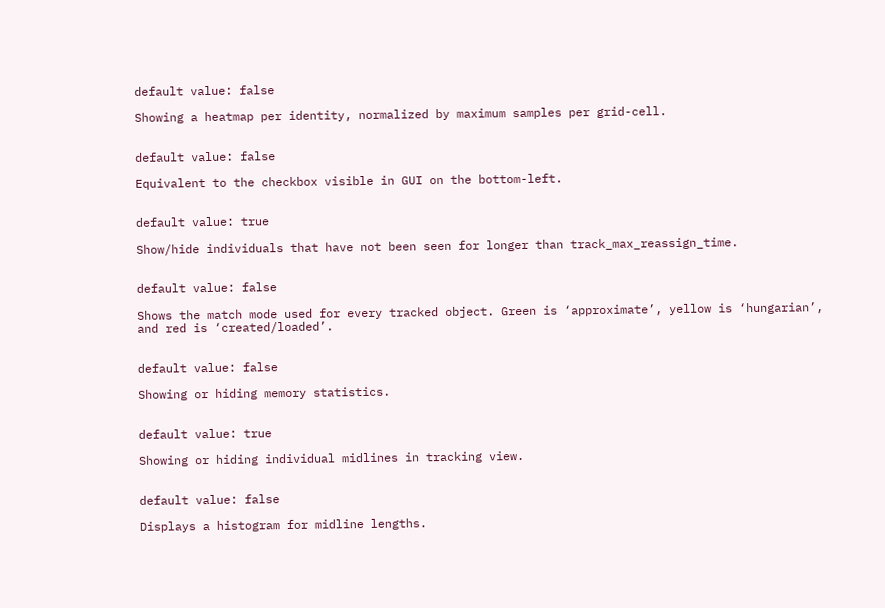default value: false

Showing a heatmap per identity, normalized by maximum samples per grid-cell.


default value: false

Equivalent to the checkbox visible in GUI on the bottom-left.


default value: true

Show/hide individuals that have not been seen for longer than track_max_reassign_time.


default value: false

Shows the match mode used for every tracked object. Green is ‘approximate’, yellow is ‘hungarian’, and red is ‘created/loaded’.


default value: false

Showing or hiding memory statistics.


default value: true

Showing or hiding individual midlines in tracking view.


default value: false

Displays a histogram for midline lengths.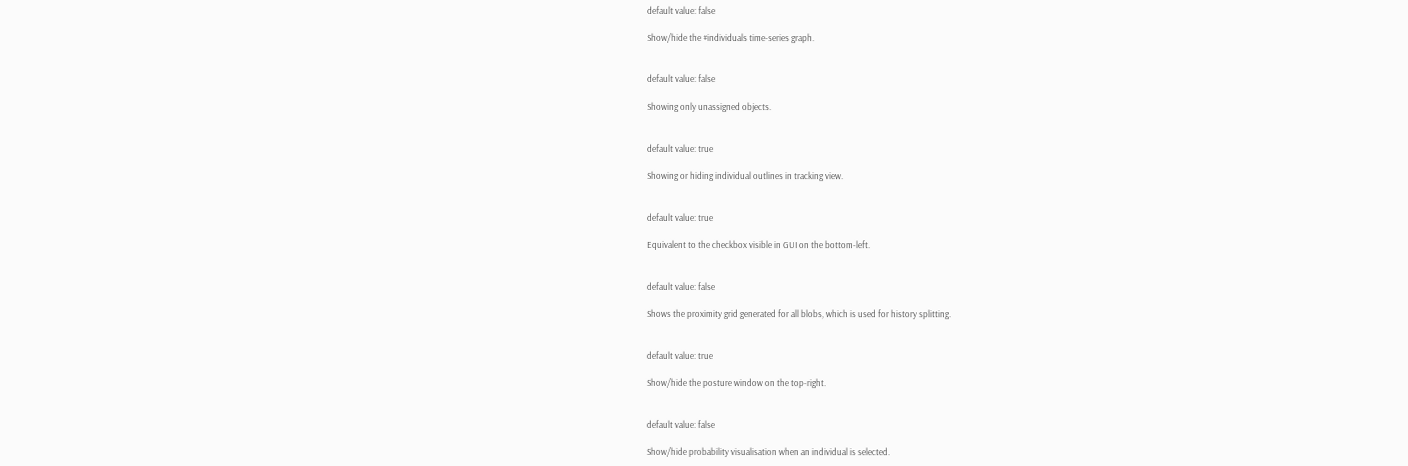default value: false

Show/hide the #individuals time-series graph.


default value: false

Showing only unassigned objects.


default value: true

Showing or hiding individual outlines in tracking view.


default value: true

Equivalent to the checkbox visible in GUI on the bottom-left.


default value: false

Shows the proximity grid generated for all blobs, which is used for history splitting.


default value: true

Show/hide the posture window on the top-right.


default value: false

Show/hide probability visualisation when an individual is selected.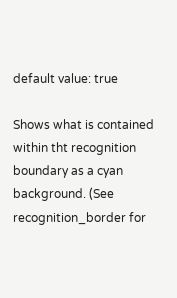default value: true

Shows what is contained within tht recognition boundary as a cyan background. (See recognition_border for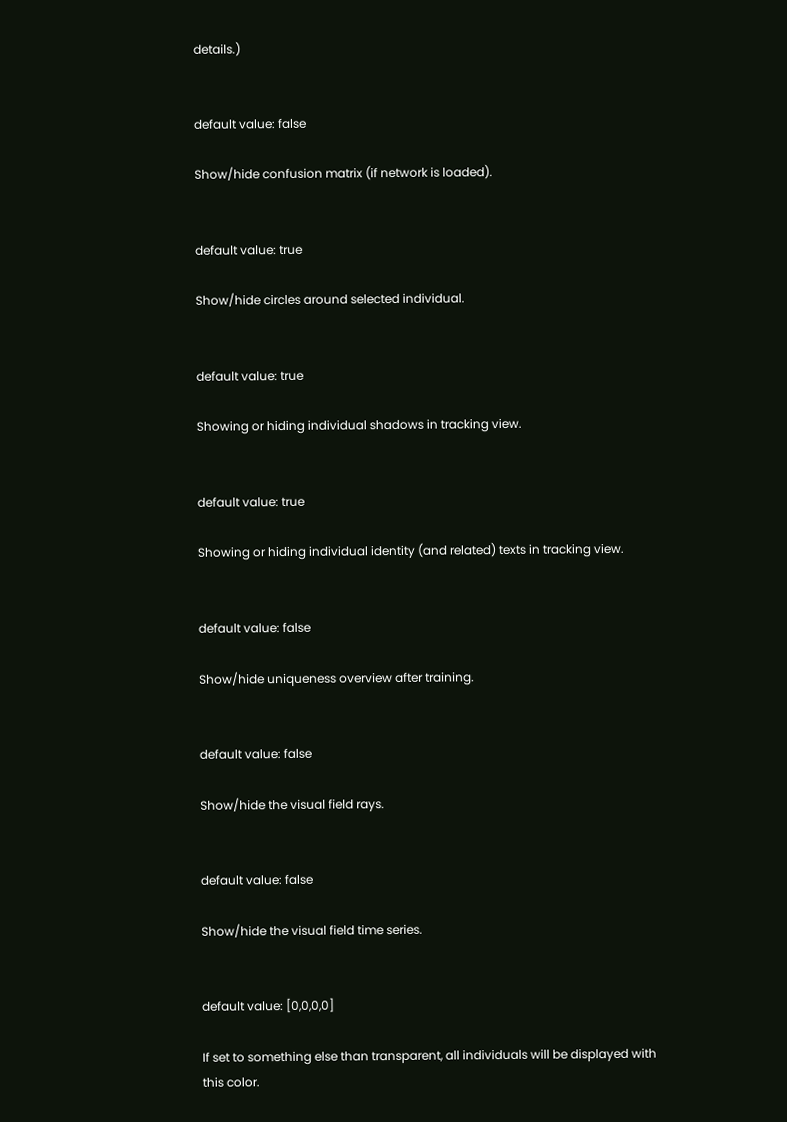details.)


default value: false

Show/hide confusion matrix (if network is loaded).


default value: true

Show/hide circles around selected individual.


default value: true

Showing or hiding individual shadows in tracking view.


default value: true

Showing or hiding individual identity (and related) texts in tracking view.


default value: false

Show/hide uniqueness overview after training.


default value: false

Show/hide the visual field rays.


default value: false

Show/hide the visual field time series.


default value: [0,0,0,0]

If set to something else than transparent, all individuals will be displayed with this color.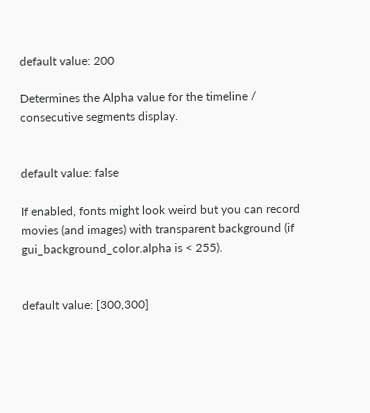default value: 200

Determines the Alpha value for the timeline / consecutive segments display.


default value: false

If enabled, fonts might look weird but you can record movies (and images) with transparent background (if gui_background_color.alpha is < 255).


default value: [300,300]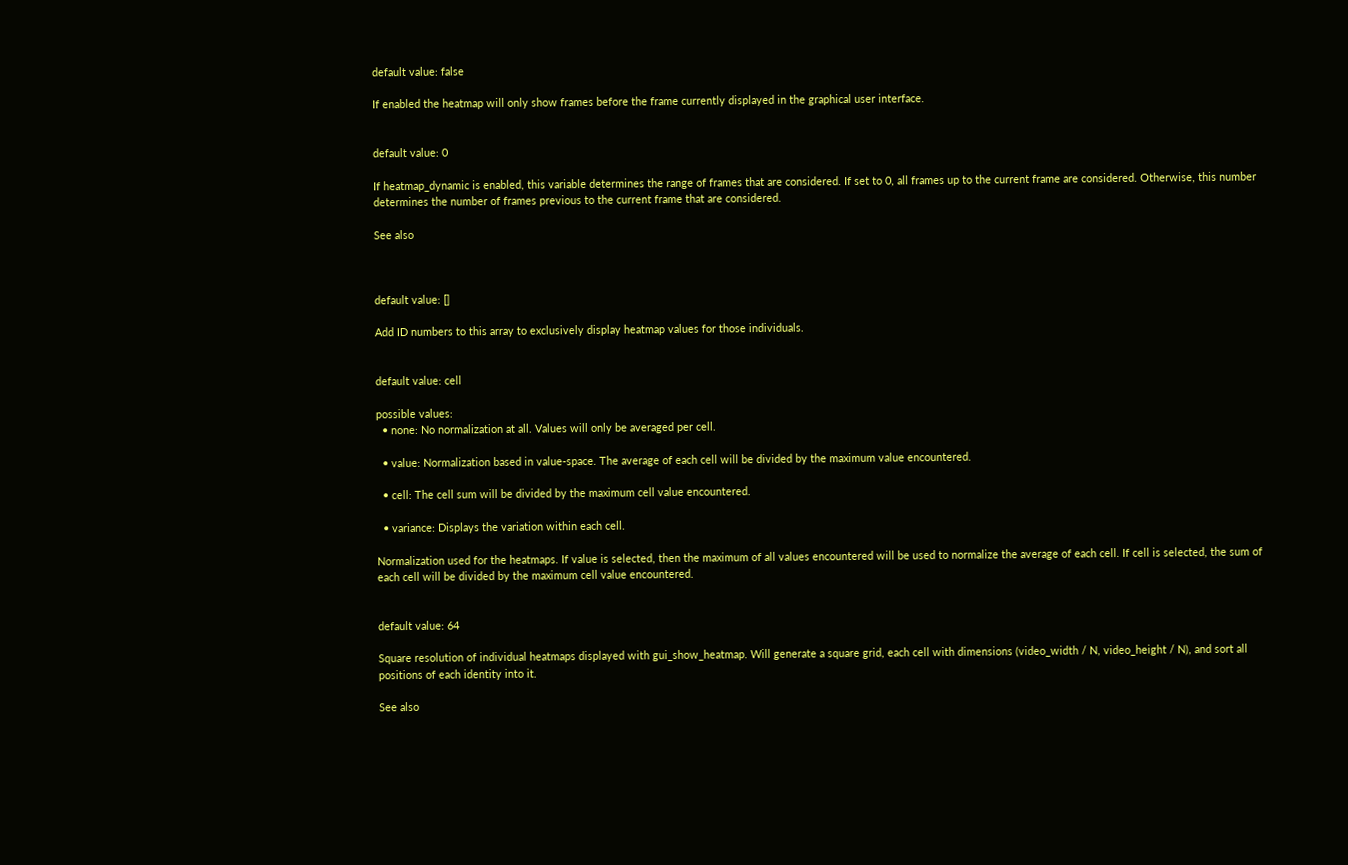default value: false

If enabled the heatmap will only show frames before the frame currently displayed in the graphical user interface.


default value: 0

If heatmap_dynamic is enabled, this variable determines the range of frames that are considered. If set to 0, all frames up to the current frame are considered. Otherwise, this number determines the number of frames previous to the current frame that are considered.

See also



default value: []

Add ID numbers to this array to exclusively display heatmap values for those individuals.


default value: cell

possible values:
  • none: No normalization at all. Values will only be averaged per cell.

  • value: Normalization based in value-space. The average of each cell will be divided by the maximum value encountered.

  • cell: The cell sum will be divided by the maximum cell value encountered.

  • variance: Displays the variation within each cell.

Normalization used for the heatmaps. If value is selected, then the maximum of all values encountered will be used to normalize the average of each cell. If cell is selected, the sum of each cell will be divided by the maximum cell value encountered.


default value: 64

Square resolution of individual heatmaps displayed with gui_show_heatmap. Will generate a square grid, each cell with dimensions (video_width / N, video_height / N), and sort all positions of each identity into it.

See also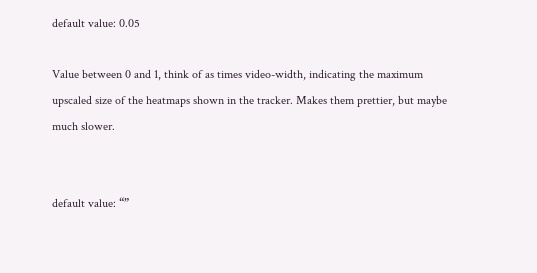default value: 0.05

Value between 0 and 1, think of as times video-width, indicating the maximum upscaled size of the heatmaps shown in the tracker. Makes them prettier, but maybe much slower.


default value: “”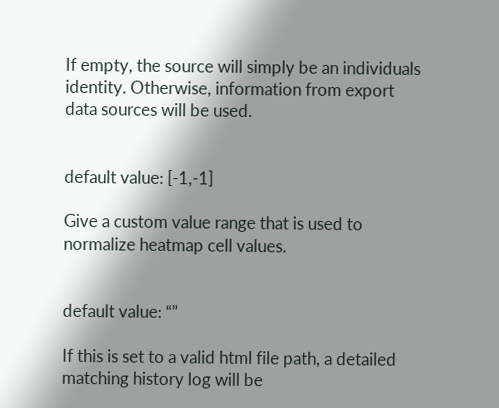If empty, the source will simply be an individuals identity. Otherwise, information from export data sources will be used.


default value: [-1,-1]

Give a custom value range that is used to normalize heatmap cell values.


default value: “”

If this is set to a valid html file path, a detailed matching history log will be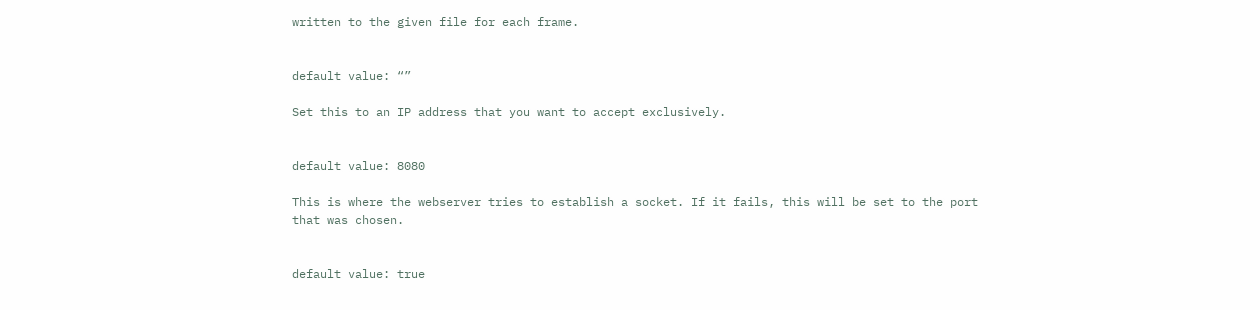written to the given file for each frame.


default value: “”

Set this to an IP address that you want to accept exclusively.


default value: 8080

This is where the webserver tries to establish a socket. If it fails, this will be set to the port that was chosen.


default value: true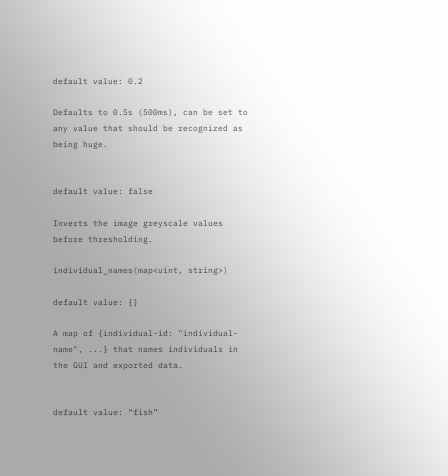default value: 0.2

Defaults to 0.5s (500ms), can be set to any value that should be recognized as being huge.


default value: false

Inverts the image greyscale values before thresholding.

individual_names(map<uint, string>)

default value: {}

A map of {individual-id: "individual-name", ...} that names individuals in the GUI and exported data.


default value: “fish”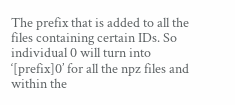The prefix that is added to all the files containing certain IDs. So individual 0 will turn into ‘[prefix]0’ for all the npz files and within the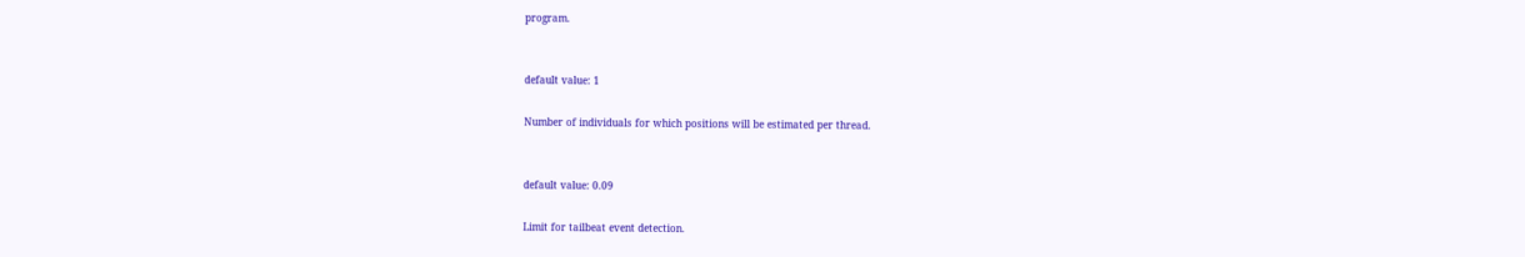program.


default value: 1

Number of individuals for which positions will be estimated per thread.


default value: 0.09

Limit for tailbeat event detection.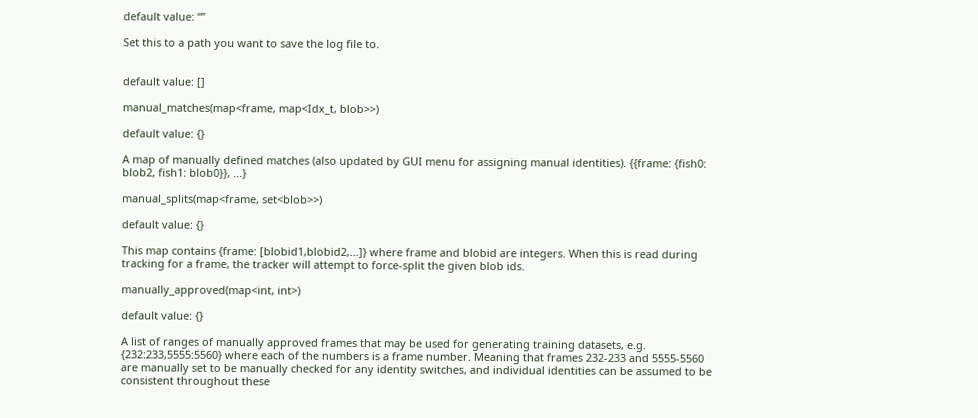default value: “”

Set this to a path you want to save the log file to.


default value: []

manual_matches(map<frame, map<Idx_t, blob>>)

default value: {}

A map of manually defined matches (also updated by GUI menu for assigning manual identities). {{frame: {fish0: blob2, fish1: blob0}}, ...}

manual_splits(map<frame, set<blob>>)

default value: {}

This map contains {frame: [blobid1,blobid2,...]} where frame and blobid are integers. When this is read during tracking for a frame, the tracker will attempt to force-split the given blob ids.

manually_approved(map<int, int>)

default value: {}

A list of ranges of manually approved frames that may be used for generating training datasets, e.g. {232:233,5555:5560} where each of the numbers is a frame number. Meaning that frames 232-233 and 5555-5560 are manually set to be manually checked for any identity switches, and individual identities can be assumed to be consistent throughout these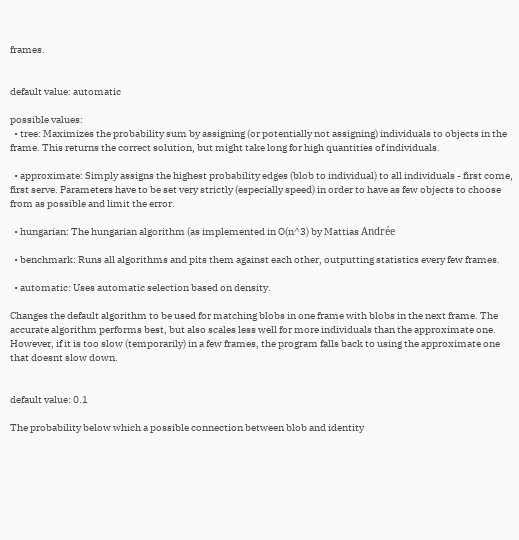frames.


default value: automatic

possible values:
  • tree: Maximizes the probability sum by assigning (or potentially not assigning) individuals to objects in the frame. This returns the correct solution, but might take long for high quantities of individuals.

  • approximate: Simply assigns the highest probability edges (blob to individual) to all individuals - first come, first serve. Parameters have to be set very strictly (especially speed) in order to have as few objects to choose from as possible and limit the error.

  • hungarian: The hungarian algorithm (as implemented in O(n^3) by Mattias Andrée

  • benchmark: Runs all algorithms and pits them against each other, outputting statistics every few frames.

  • automatic: Uses automatic selection based on density.

Changes the default algorithm to be used for matching blobs in one frame with blobs in the next frame. The accurate algorithm performs best, but also scales less well for more individuals than the approximate one. However, if it is too slow (temporarily) in a few frames, the program falls back to using the approximate one that doesnt slow down.


default value: 0.1

The probability below which a possible connection between blob and identity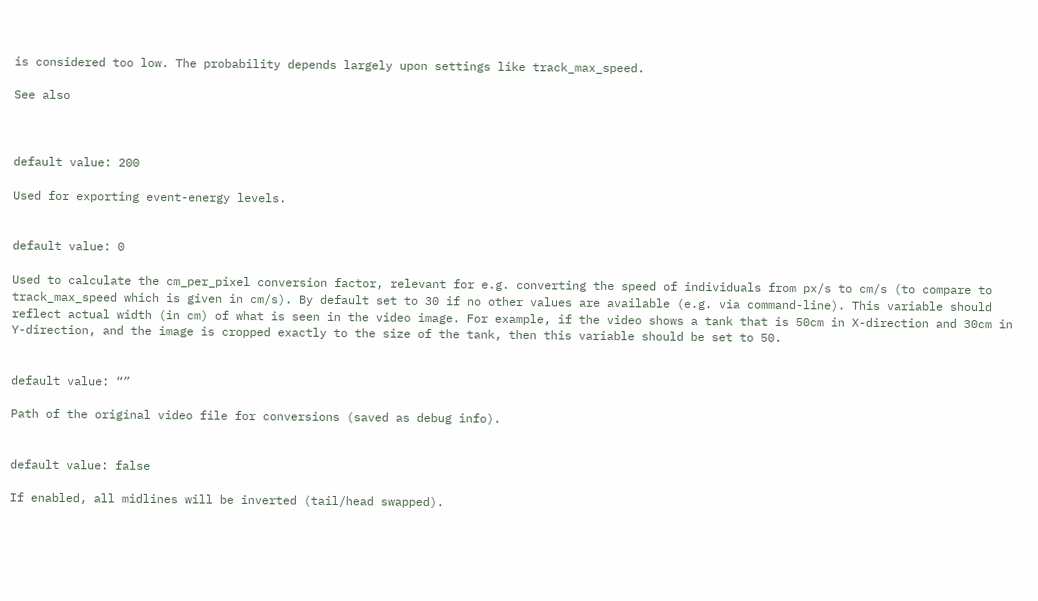is considered too low. The probability depends largely upon settings like track_max_speed.

See also



default value: 200

Used for exporting event-energy levels.


default value: 0

Used to calculate the cm_per_pixel conversion factor, relevant for e.g. converting the speed of individuals from px/s to cm/s (to compare to track_max_speed which is given in cm/s). By default set to 30 if no other values are available (e.g. via command-line). This variable should reflect actual width (in cm) of what is seen in the video image. For example, if the video shows a tank that is 50cm in X-direction and 30cm in Y-direction, and the image is cropped exactly to the size of the tank, then this variable should be set to 50.


default value: “”

Path of the original video file for conversions (saved as debug info).


default value: false

If enabled, all midlines will be inverted (tail/head swapped).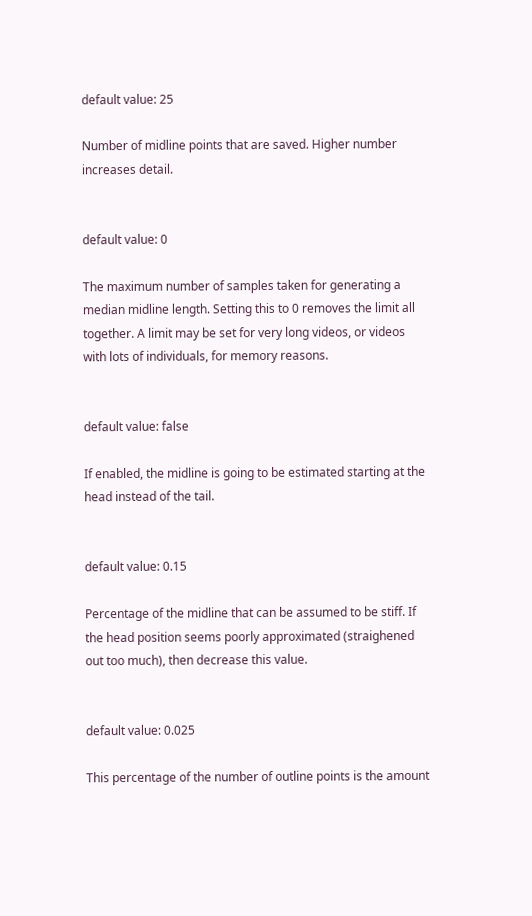default value: 25

Number of midline points that are saved. Higher number increases detail.


default value: 0

The maximum number of samples taken for generating a median midline length. Setting this to 0 removes the limit all together. A limit may be set for very long videos, or videos with lots of individuals, for memory reasons.


default value: false

If enabled, the midline is going to be estimated starting at the head instead of the tail.


default value: 0.15

Percentage of the midline that can be assumed to be stiff. If the head position seems poorly approximated (straighened out too much), then decrease this value.


default value: 0.025

This percentage of the number of outline points is the amount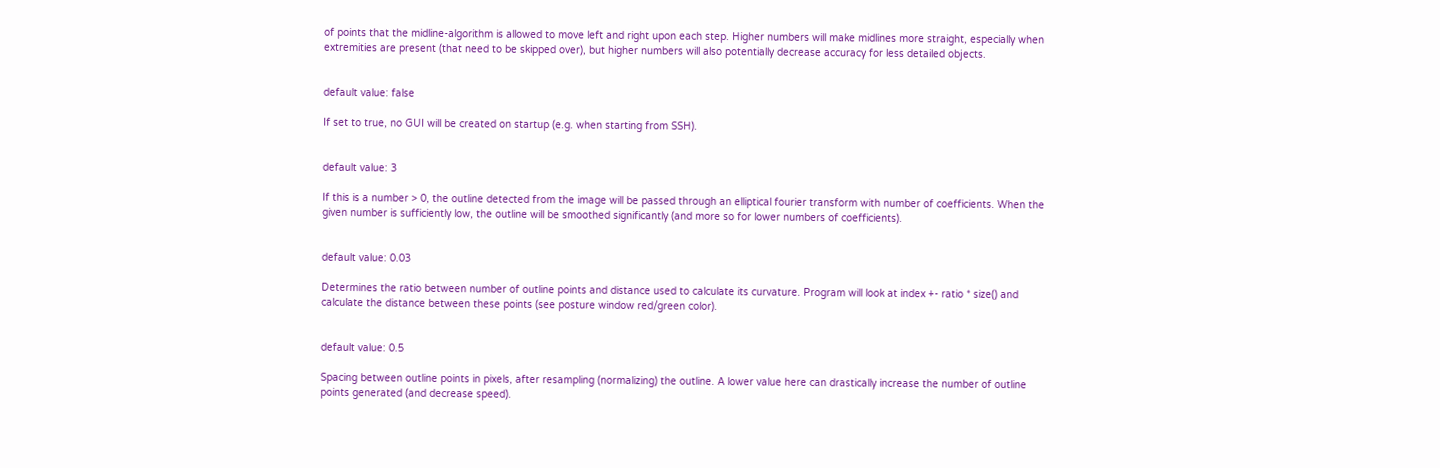of points that the midline-algorithm is allowed to move left and right upon each step. Higher numbers will make midlines more straight, especially when extremities are present (that need to be skipped over), but higher numbers will also potentially decrease accuracy for less detailed objects.


default value: false

If set to true, no GUI will be created on startup (e.g. when starting from SSH).


default value: 3

If this is a number > 0, the outline detected from the image will be passed through an elliptical fourier transform with number of coefficients. When the given number is sufficiently low, the outline will be smoothed significantly (and more so for lower numbers of coefficients).


default value: 0.03

Determines the ratio between number of outline points and distance used to calculate its curvature. Program will look at index +- ratio * size() and calculate the distance between these points (see posture window red/green color).


default value: 0.5

Spacing between outline points in pixels, after resampling (normalizing) the outline. A lower value here can drastically increase the number of outline points generated (and decrease speed).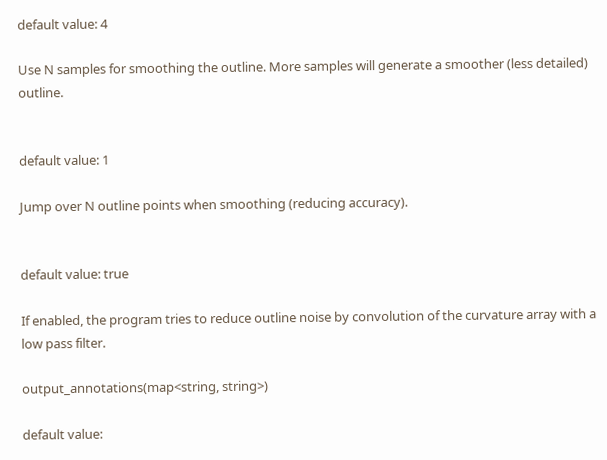default value: 4

Use N samples for smoothing the outline. More samples will generate a smoother (less detailed) outline.


default value: 1

Jump over N outline points when smoothing (reducing accuracy).


default value: true

If enabled, the program tries to reduce outline noise by convolution of the curvature array with a low pass filter.

output_annotations(map<string, string>)

default value: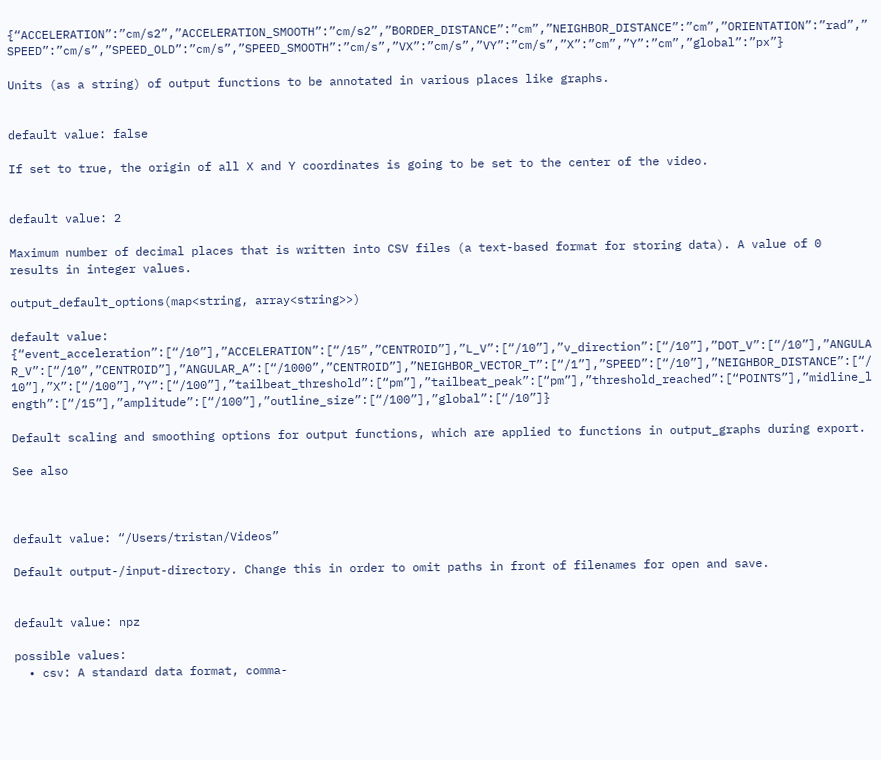{“ACCELERATION”:”cm/s2”,”ACCELERATION_SMOOTH”:”cm/s2”,”BORDER_DISTANCE”:”cm”,”NEIGHBOR_DISTANCE”:”cm”,”ORIENTATION”:”rad”,”SPEED”:”cm/s”,”SPEED_OLD”:”cm/s”,”SPEED_SMOOTH”:”cm/s”,”VX”:”cm/s”,”VY”:”cm/s”,”X”:”cm”,”Y”:”cm”,”global”:”px”}

Units (as a string) of output functions to be annotated in various places like graphs.


default value: false

If set to true, the origin of all X and Y coordinates is going to be set to the center of the video.


default value: 2

Maximum number of decimal places that is written into CSV files (a text-based format for storing data). A value of 0 results in integer values.

output_default_options(map<string, array<string>>)

default value: {“event_acceleration”:[“/10”],”ACCELERATION”:[“/15”,”CENTROID”],”L_V”:[“/10”],”v_direction”:[“/10”],”DOT_V”:[“/10”],”ANGULAR_V”:[“/10”,”CENTROID”],”ANGULAR_A”:[“/1000”,”CENTROID”],”NEIGHBOR_VECTOR_T”:[“/1”],”SPEED”:[“/10”],”NEIGHBOR_DISTANCE”:[“/10”],”X”:[“/100”],”Y”:[“/100”],”tailbeat_threshold”:[“pm”],”tailbeat_peak”:[“pm”],”threshold_reached”:[“POINTS”],”midline_length”:[“/15”],”amplitude”:[“/100”],”outline_size”:[“/100”],”global”:[“/10”]}

Default scaling and smoothing options for output functions, which are applied to functions in output_graphs during export.

See also



default value: “/Users/tristan/Videos”

Default output-/input-directory. Change this in order to omit paths in front of filenames for open and save.


default value: npz

possible values:
  • csv: A standard data format, comma-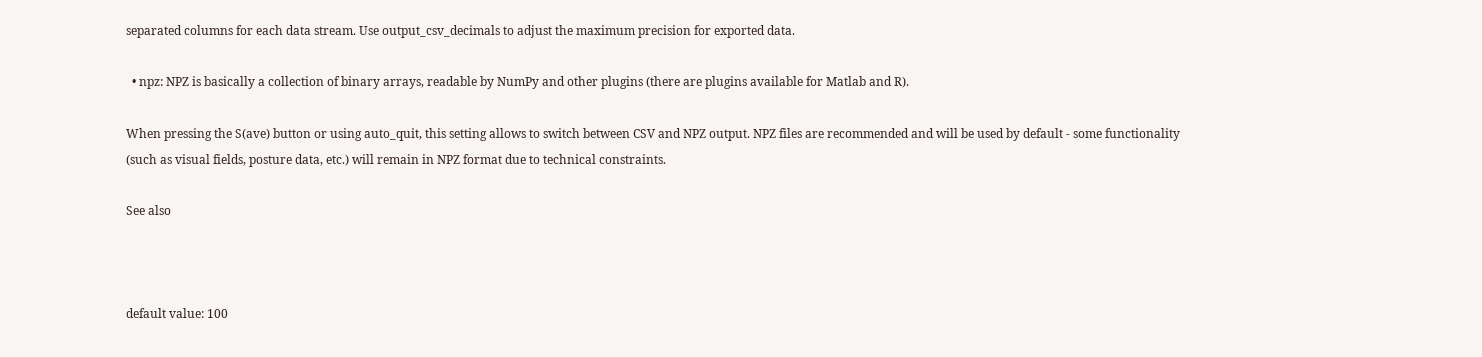separated columns for each data stream. Use output_csv_decimals to adjust the maximum precision for exported data.

  • npz: NPZ is basically a collection of binary arrays, readable by NumPy and other plugins (there are plugins available for Matlab and R).

When pressing the S(ave) button or using auto_quit, this setting allows to switch between CSV and NPZ output. NPZ files are recommended and will be used by default - some functionality (such as visual fields, posture data, etc.) will remain in NPZ format due to technical constraints.

See also



default value: 100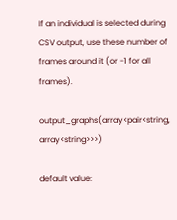If an individual is selected during CSV output, use these number of frames around it (or -1 for all frames).

output_graphs(array<pair<string, array<string>>>)

default value: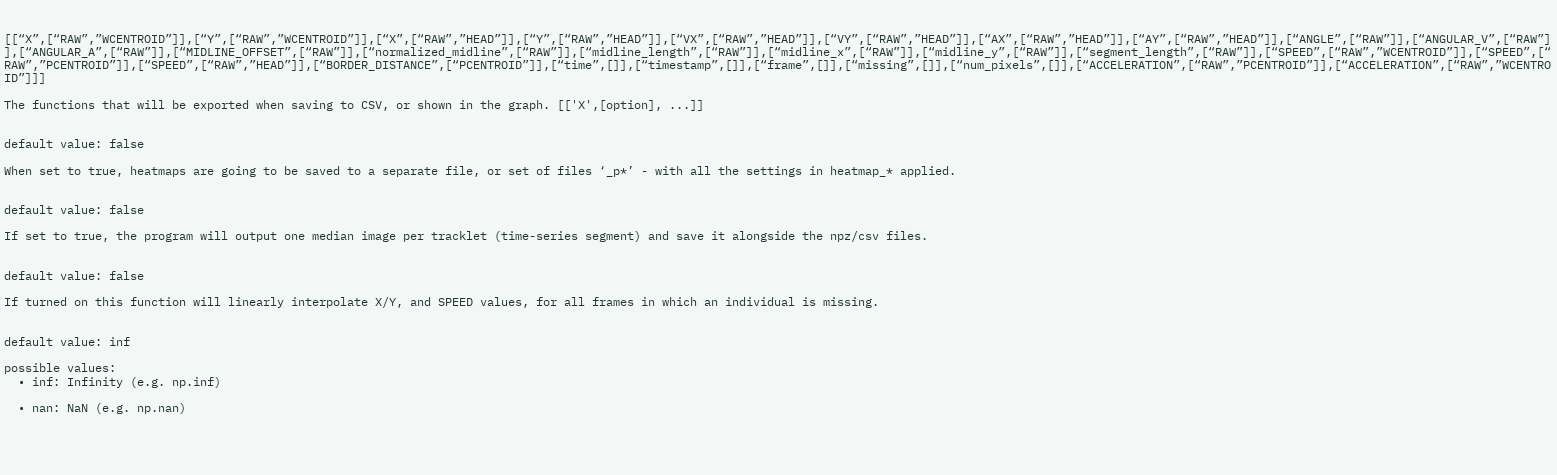[[“X”,[“RAW”,”WCENTROID”]],[“Y”,[“RAW”,”WCENTROID”]],[“X”,[“RAW”,”HEAD”]],[“Y”,[“RAW”,”HEAD”]],[“VX”,[“RAW”,”HEAD”]],[“VY”,[“RAW”,”HEAD”]],[“AX”,[“RAW”,”HEAD”]],[“AY”,[“RAW”,”HEAD”]],[“ANGLE”,[“RAW”]],[“ANGULAR_V”,[“RAW”]],[“ANGULAR_A”,[“RAW”]],[“MIDLINE_OFFSET”,[“RAW”]],[“normalized_midline”,[“RAW”]],[“midline_length”,[“RAW”]],[“midline_x”,[“RAW”]],[“midline_y”,[“RAW”]],[“segment_length”,[“RAW”]],[“SPEED”,[“RAW”,”WCENTROID”]],[“SPEED”,[“RAW”,”PCENTROID”]],[“SPEED”,[“RAW”,”HEAD”]],[“BORDER_DISTANCE”,[“PCENTROID”]],[“time”,[]],[“timestamp”,[]],[“frame”,[]],[“missing”,[]],[“num_pixels”,[]],[“ACCELERATION”,[“RAW”,”PCENTROID”]],[“ACCELERATION”,[“RAW”,”WCENTROID”]]]

The functions that will be exported when saving to CSV, or shown in the graph. [['X',[option], ...]]


default value: false

When set to true, heatmaps are going to be saved to a separate file, or set of files ‘_p*’ - with all the settings in heatmap_* applied.


default value: false

If set to true, the program will output one median image per tracklet (time-series segment) and save it alongside the npz/csv files.


default value: false

If turned on this function will linearly interpolate X/Y, and SPEED values, for all frames in which an individual is missing.


default value: inf

possible values:
  • inf: Infinity (e.g. np.inf)

  • nan: NaN (e.g. np.nan)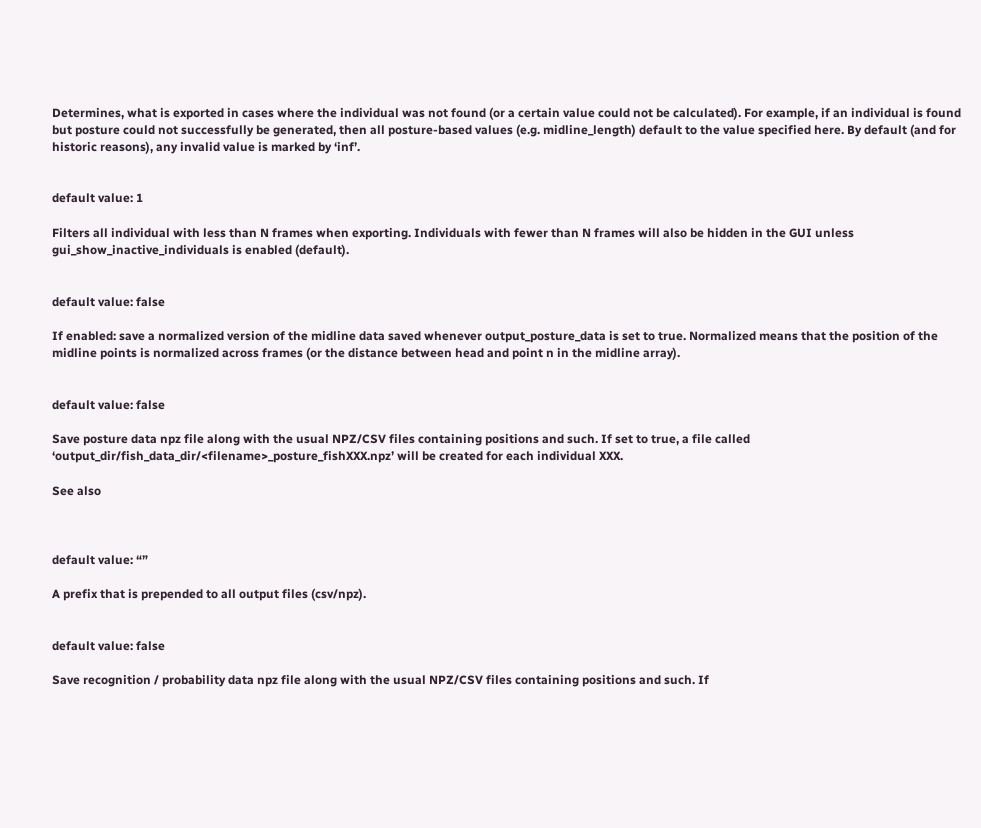Determines, what is exported in cases where the individual was not found (or a certain value could not be calculated). For example, if an individual is found but posture could not successfully be generated, then all posture-based values (e.g. midline_length) default to the value specified here. By default (and for historic reasons), any invalid value is marked by ‘inf’.


default value: 1

Filters all individual with less than N frames when exporting. Individuals with fewer than N frames will also be hidden in the GUI unless gui_show_inactive_individuals is enabled (default).


default value: false

If enabled: save a normalized version of the midline data saved whenever output_posture_data is set to true. Normalized means that the position of the midline points is normalized across frames (or the distance between head and point n in the midline array).


default value: false

Save posture data npz file along with the usual NPZ/CSV files containing positions and such. If set to true, a file called ‘output_dir/fish_data_dir/<filename>_posture_fishXXX.npz’ will be created for each individual XXX.

See also



default value: “”

A prefix that is prepended to all output files (csv/npz).


default value: false

Save recognition / probability data npz file along with the usual NPZ/CSV files containing positions and such. If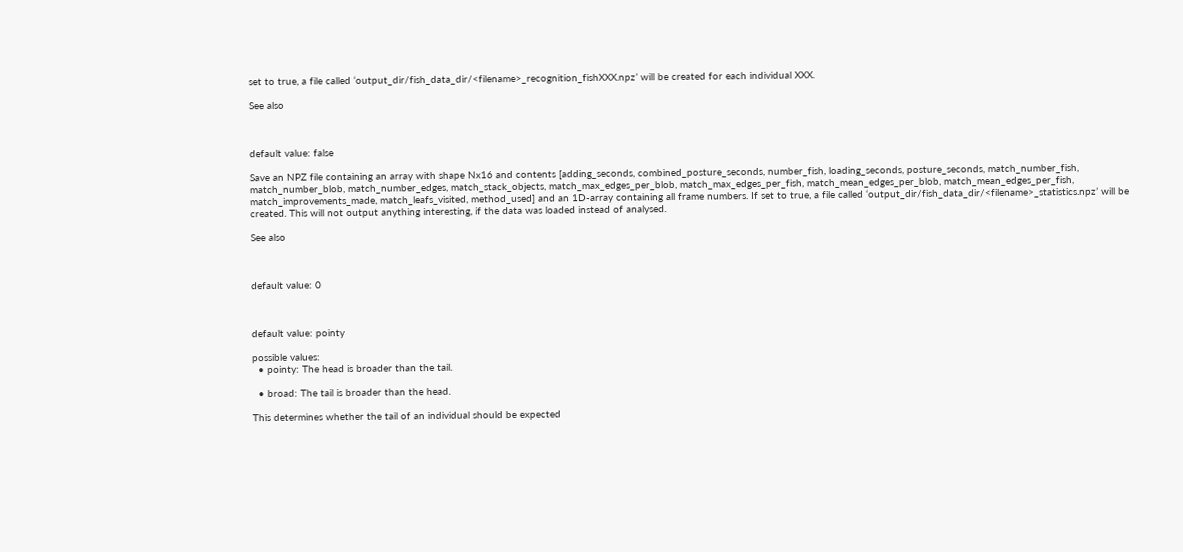set to true, a file called ‘output_dir/fish_data_dir/<filename>_recognition_fishXXX.npz’ will be created for each individual XXX.

See also



default value: false

Save an NPZ file containing an array with shape Nx16 and contents [adding_seconds, combined_posture_seconds, number_fish, loading_seconds, posture_seconds, match_number_fish, match_number_blob, match_number_edges, match_stack_objects, match_max_edges_per_blob, match_max_edges_per_fish, match_mean_edges_per_blob, match_mean_edges_per_fish, match_improvements_made, match_leafs_visited, method_used] and an 1D-array containing all frame numbers. If set to true, a file called ‘output_dir/fish_data_dir/<filename>_statistics.npz’ will be created. This will not output anything interesting, if the data was loaded instead of analysed.

See also



default value: 0



default value: pointy

possible values:
  • pointy: The head is broader than the tail.

  • broad: The tail is broader than the head.

This determines whether the tail of an individual should be expected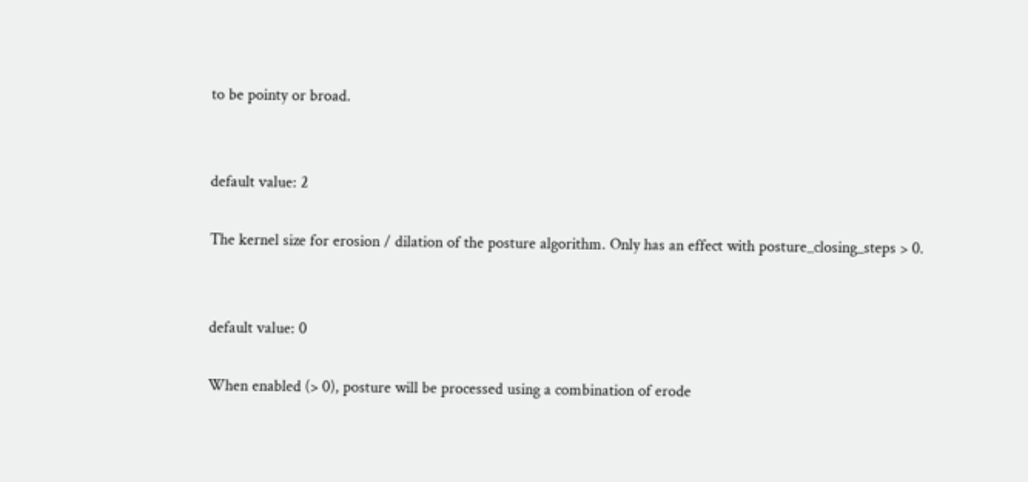to be pointy or broad.


default value: 2

The kernel size for erosion / dilation of the posture algorithm. Only has an effect with posture_closing_steps > 0.


default value: 0

When enabled (> 0), posture will be processed using a combination of erode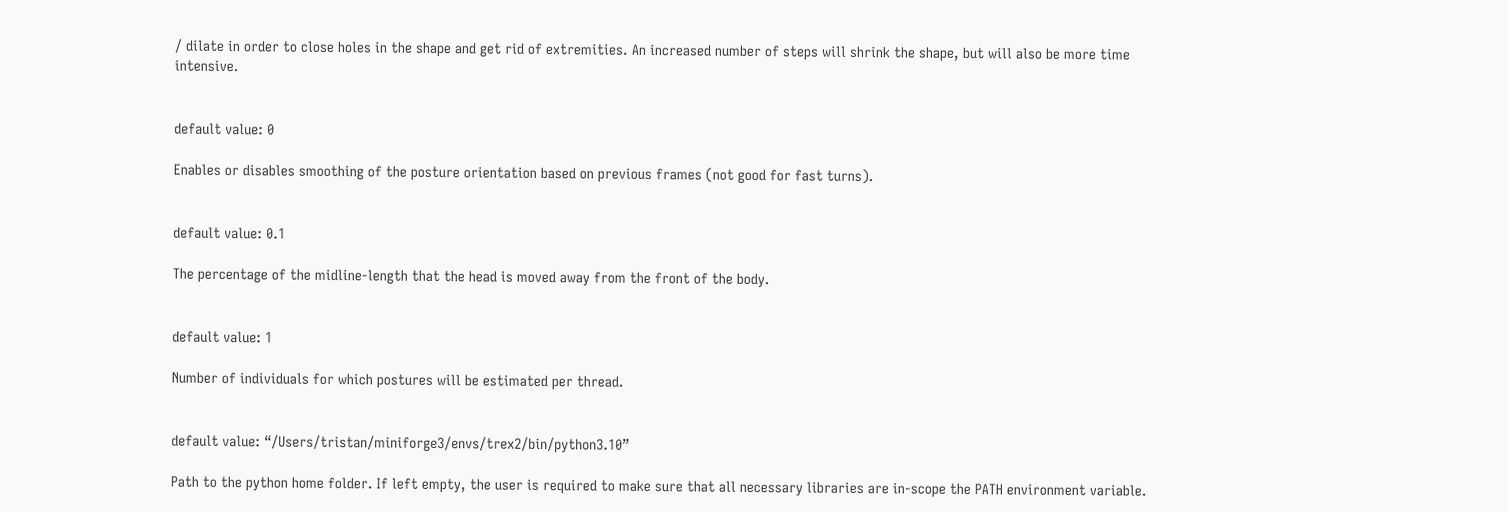/ dilate in order to close holes in the shape and get rid of extremities. An increased number of steps will shrink the shape, but will also be more time intensive.


default value: 0

Enables or disables smoothing of the posture orientation based on previous frames (not good for fast turns).


default value: 0.1

The percentage of the midline-length that the head is moved away from the front of the body.


default value: 1

Number of individuals for which postures will be estimated per thread.


default value: “/Users/tristan/miniforge3/envs/trex2/bin/python3.10”

Path to the python home folder. If left empty, the user is required to make sure that all necessary libraries are in-scope the PATH environment variable.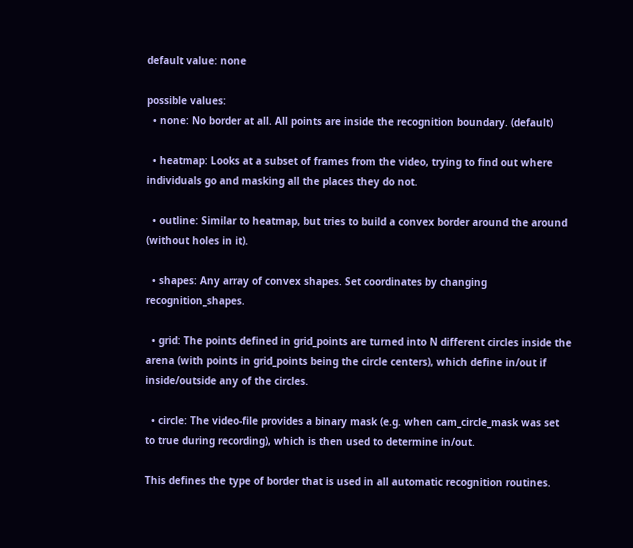default value: none

possible values:
  • none: No border at all. All points are inside the recognition boundary. (default)

  • heatmap: Looks at a subset of frames from the video, trying to find out where individuals go and masking all the places they do not.

  • outline: Similar to heatmap, but tries to build a convex border around the around (without holes in it).

  • shapes: Any array of convex shapes. Set coordinates by changing recognition_shapes.

  • grid: The points defined in grid_points are turned into N different circles inside the arena (with points in grid_points being the circle centers), which define in/out if inside/outside any of the circles.

  • circle: The video-file provides a binary mask (e.g. when cam_circle_mask was set to true during recording), which is then used to determine in/out.

This defines the type of border that is used in all automatic recognition routines.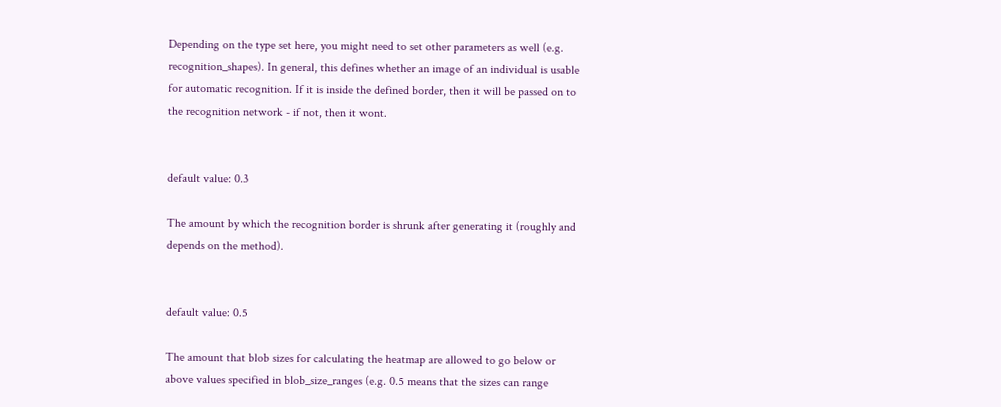Depending on the type set here, you might need to set other parameters as well (e.g. recognition_shapes). In general, this defines whether an image of an individual is usable for automatic recognition. If it is inside the defined border, then it will be passed on to the recognition network - if not, then it wont.


default value: 0.3

The amount by which the recognition border is shrunk after generating it (roughly and depends on the method).


default value: 0.5

The amount that blob sizes for calculating the heatmap are allowed to go below or above values specified in blob_size_ranges (e.g. 0.5 means that the sizes can range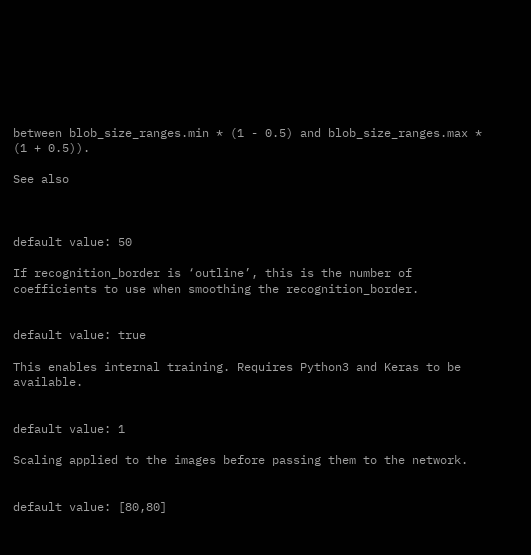between blob_size_ranges.min * (1 - 0.5) and blob_size_ranges.max * (1 + 0.5)).

See also



default value: 50

If recognition_border is ‘outline’, this is the number of coefficients to use when smoothing the recognition_border.


default value: true

This enables internal training. Requires Python3 and Keras to be available.


default value: 1

Scaling applied to the images before passing them to the network.


default value: [80,80]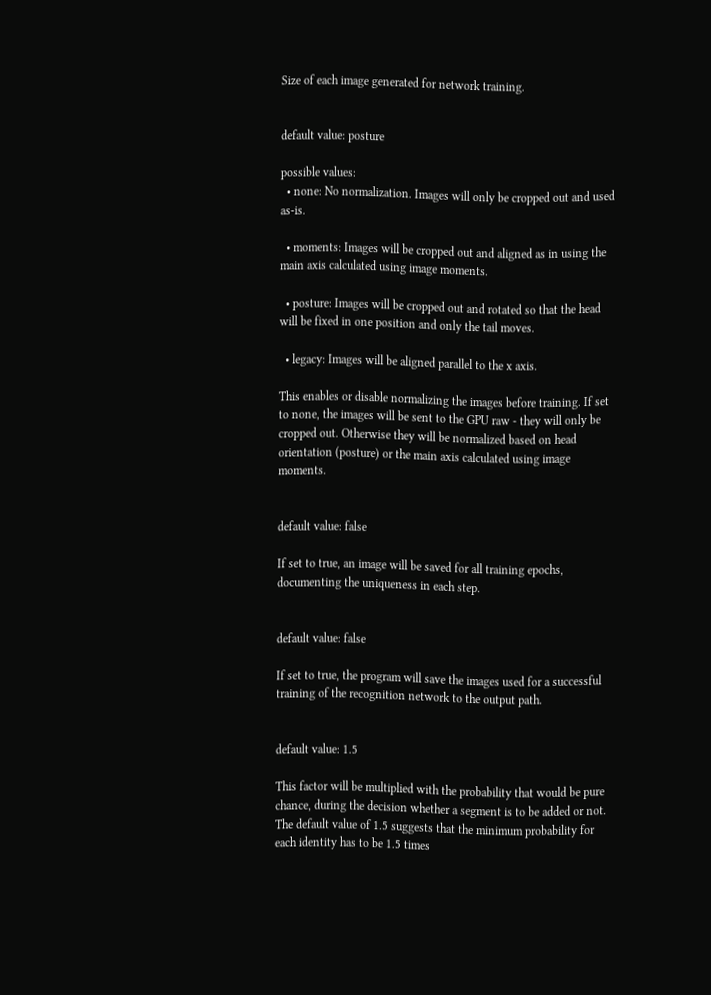Size of each image generated for network training.


default value: posture

possible values:
  • none: No normalization. Images will only be cropped out and used as-is.

  • moments: Images will be cropped out and aligned as in using the main axis calculated using image moments.

  • posture: Images will be cropped out and rotated so that the head will be fixed in one position and only the tail moves.

  • legacy: Images will be aligned parallel to the x axis.

This enables or disable normalizing the images before training. If set to none, the images will be sent to the GPU raw - they will only be cropped out. Otherwise they will be normalized based on head orientation (posture) or the main axis calculated using image moments.


default value: false

If set to true, an image will be saved for all training epochs, documenting the uniqueness in each step.


default value: false

If set to true, the program will save the images used for a successful training of the recognition network to the output path.


default value: 1.5

This factor will be multiplied with the probability that would be pure chance, during the decision whether a segment is to be added or not. The default value of 1.5 suggests that the minimum probability for each identity has to be 1.5 times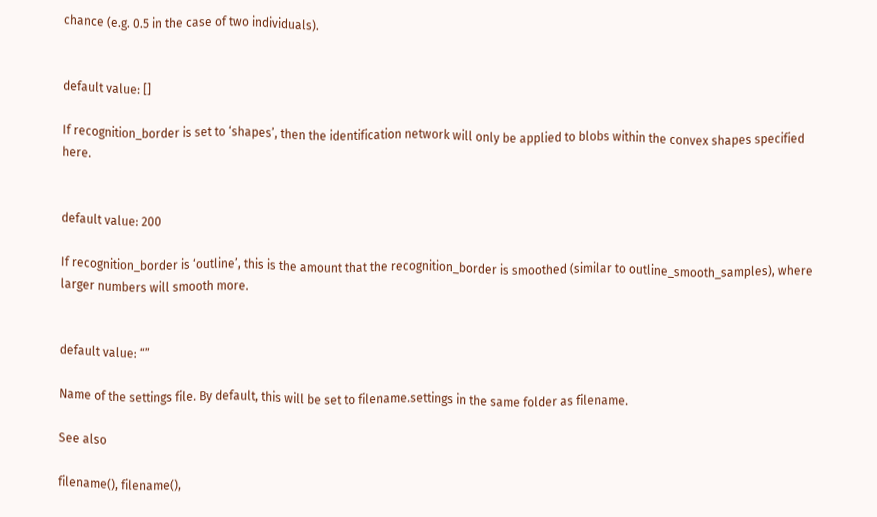chance (e.g. 0.5 in the case of two individuals).


default value: []

If recognition_border is set to ‘shapes’, then the identification network will only be applied to blobs within the convex shapes specified here.


default value: 200

If recognition_border is ‘outline’, this is the amount that the recognition_border is smoothed (similar to outline_smooth_samples), where larger numbers will smooth more.


default value: “”

Name of the settings file. By default, this will be set to filename.settings in the same folder as filename.

See also

filename(), filename(),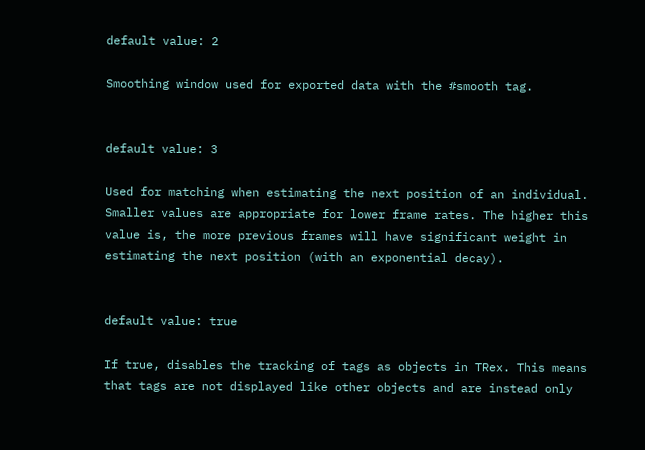default value: 2

Smoothing window used for exported data with the #smooth tag.


default value: 3

Used for matching when estimating the next position of an individual. Smaller values are appropriate for lower frame rates. The higher this value is, the more previous frames will have significant weight in estimating the next position (with an exponential decay).


default value: true

If true, disables the tracking of tags as objects in TRex. This means that tags are not displayed like other objects and are instead only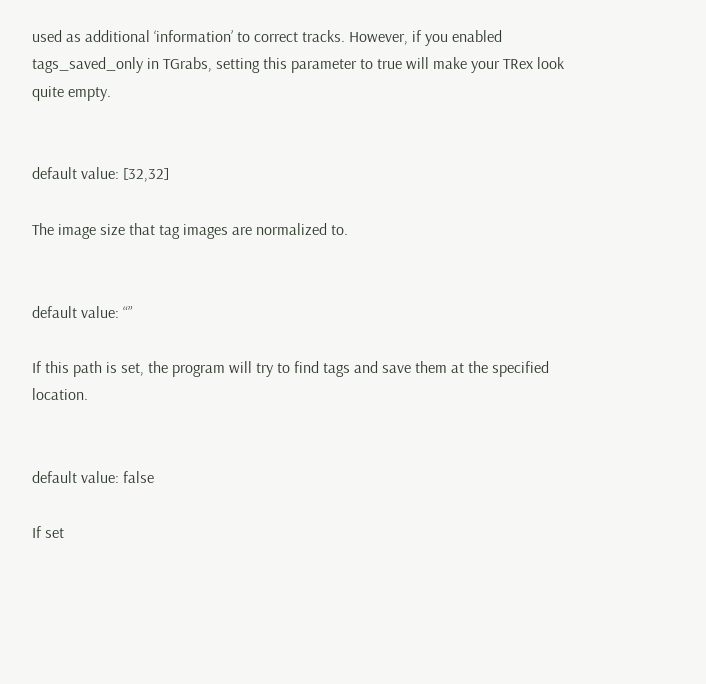used as additional ‘information’ to correct tracks. However, if you enabled tags_saved_only in TGrabs, setting this parameter to true will make your TRex look quite empty.


default value: [32,32]

The image size that tag images are normalized to.


default value: “”

If this path is set, the program will try to find tags and save them at the specified location.


default value: false

If set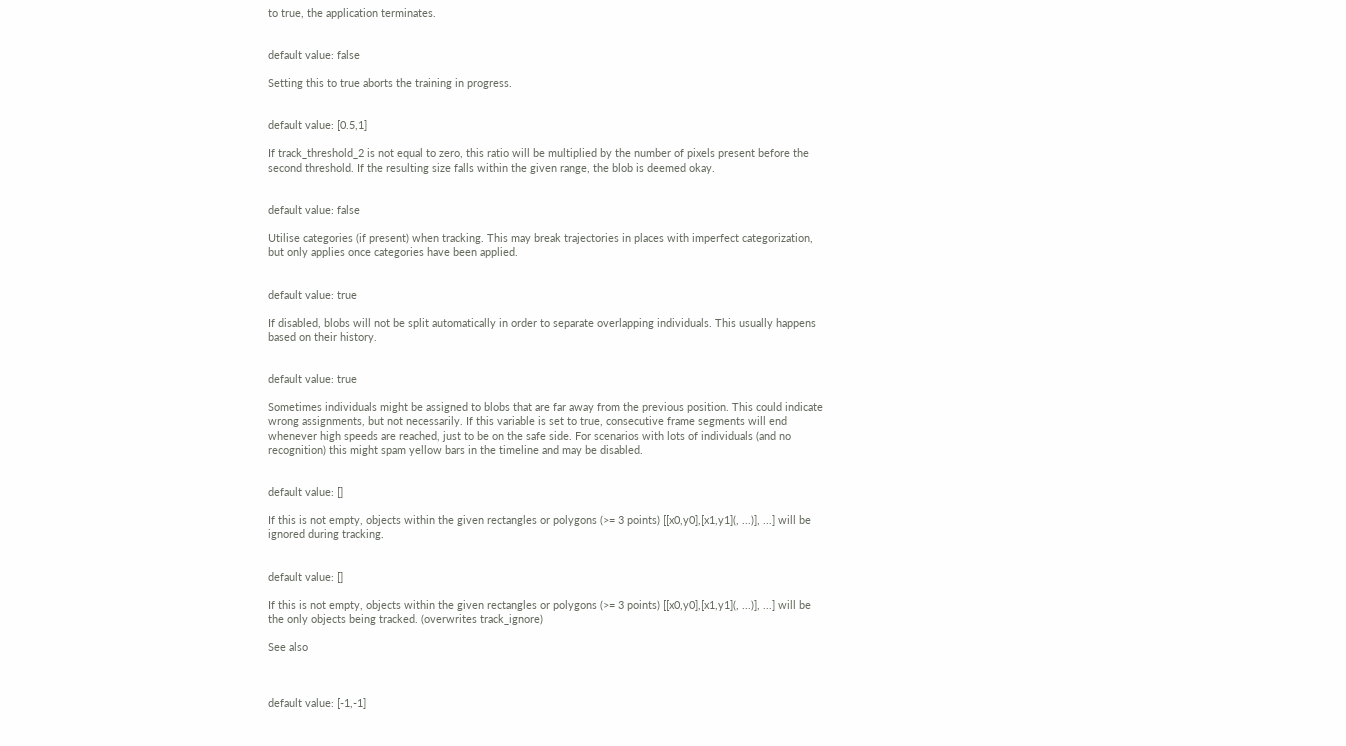to true, the application terminates.


default value: false

Setting this to true aborts the training in progress.


default value: [0.5,1]

If track_threshold_2 is not equal to zero, this ratio will be multiplied by the number of pixels present before the second threshold. If the resulting size falls within the given range, the blob is deemed okay.


default value: false

Utilise categories (if present) when tracking. This may break trajectories in places with imperfect categorization, but only applies once categories have been applied.


default value: true

If disabled, blobs will not be split automatically in order to separate overlapping individuals. This usually happens based on their history.


default value: true

Sometimes individuals might be assigned to blobs that are far away from the previous position. This could indicate wrong assignments, but not necessarily. If this variable is set to true, consecutive frame segments will end whenever high speeds are reached, just to be on the safe side. For scenarios with lots of individuals (and no recognition) this might spam yellow bars in the timeline and may be disabled.


default value: []

If this is not empty, objects within the given rectangles or polygons (>= 3 points) [[x0,y0],[x1,y1](, ...)], ...] will be ignored during tracking.


default value: []

If this is not empty, objects within the given rectangles or polygons (>= 3 points) [[x0,y0],[x1,y1](, ...)], ...] will be the only objects being tracked. (overwrites track_ignore)

See also



default value: [-1,-1]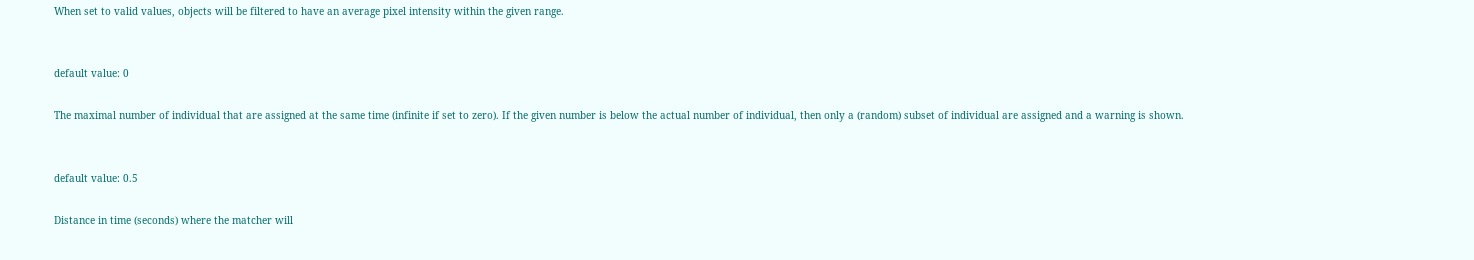When set to valid values, objects will be filtered to have an average pixel intensity within the given range.


default value: 0

The maximal number of individual that are assigned at the same time (infinite if set to zero). If the given number is below the actual number of individual, then only a (random) subset of individual are assigned and a warning is shown.


default value: 0.5

Distance in time (seconds) where the matcher will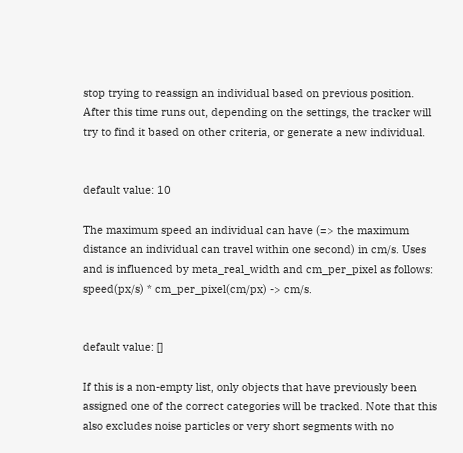stop trying to reassign an individual based on previous position. After this time runs out, depending on the settings, the tracker will try to find it based on other criteria, or generate a new individual.


default value: 10

The maximum speed an individual can have (=> the maximum distance an individual can travel within one second) in cm/s. Uses and is influenced by meta_real_width and cm_per_pixel as follows: speed(px/s) * cm_per_pixel(cm/px) -> cm/s.


default value: []

If this is a non-empty list, only objects that have previously been assigned one of the correct categories will be tracked. Note that this also excludes noise particles or very short segments with no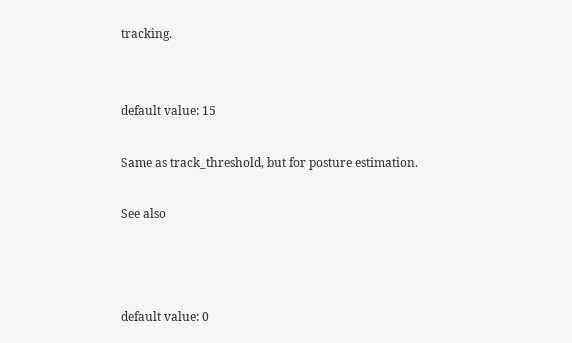tracking.


default value: 15

Same as track_threshold, but for posture estimation.

See also



default value: 0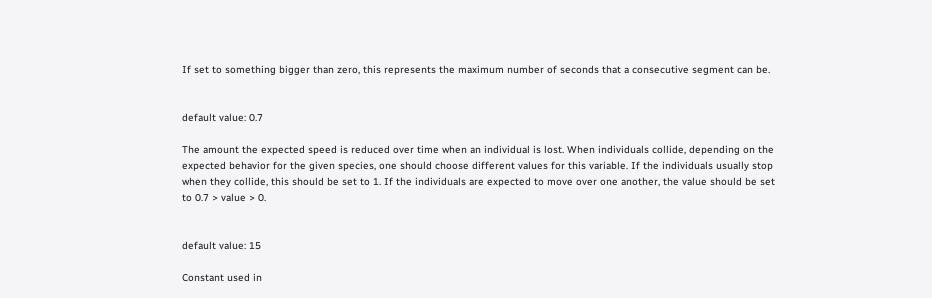If set to something bigger than zero, this represents the maximum number of seconds that a consecutive segment can be.


default value: 0.7

The amount the expected speed is reduced over time when an individual is lost. When individuals collide, depending on the expected behavior for the given species, one should choose different values for this variable. If the individuals usually stop when they collide, this should be set to 1. If the individuals are expected to move over one another, the value should be set to 0.7 > value > 0.


default value: 15

Constant used in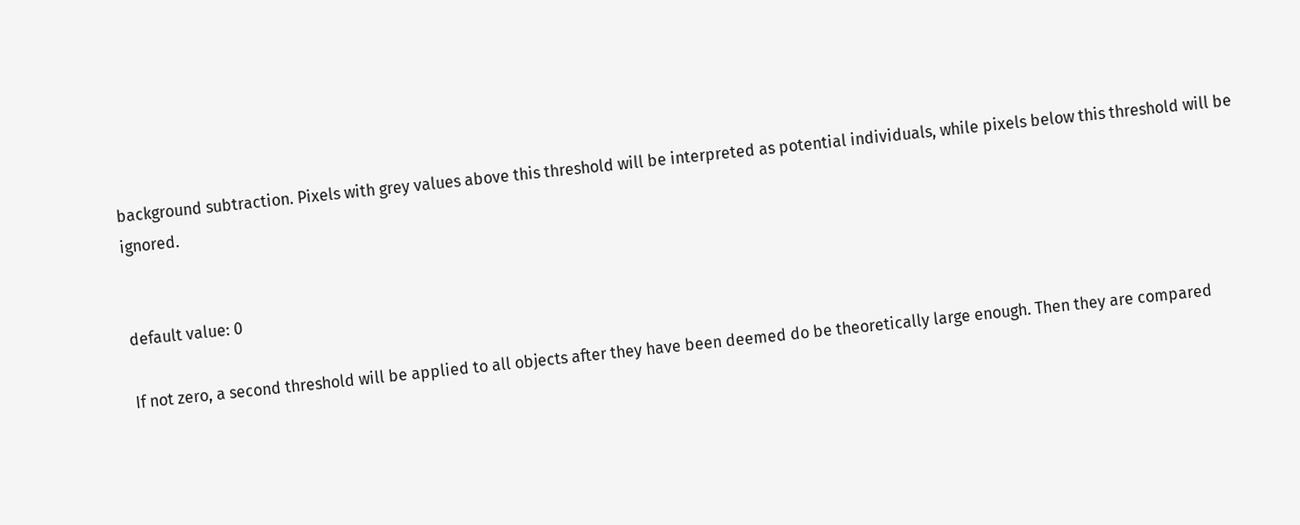background subtraction. Pixels with grey values above this threshold will be interpreted as potential individuals, while pixels below this threshold will be ignored.


default value: 0

If not zero, a second threshold will be applied to all objects after they have been deemed do be theoretically large enough. Then they are compared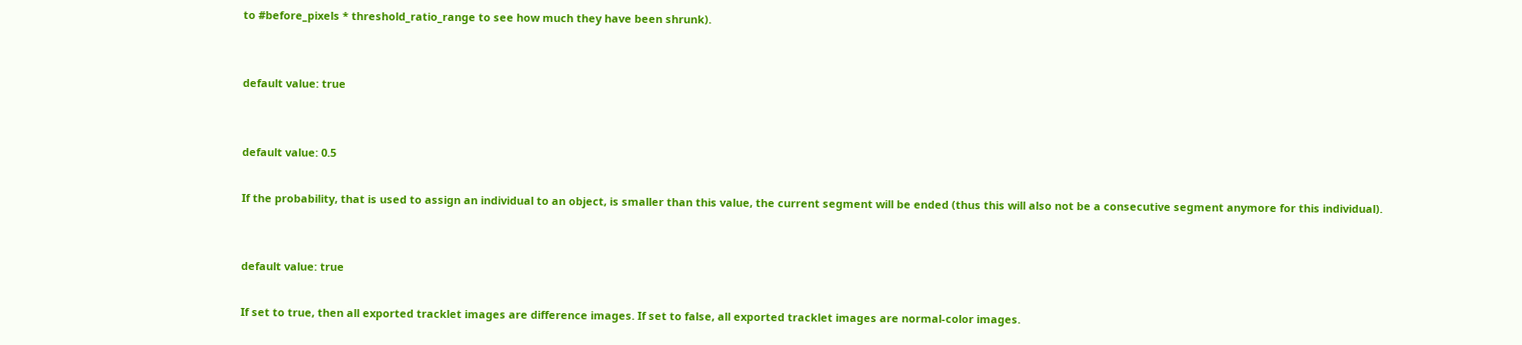to #before_pixels * threshold_ratio_range to see how much they have been shrunk).


default value: true


default value: 0.5

If the probability, that is used to assign an individual to an object, is smaller than this value, the current segment will be ended (thus this will also not be a consecutive segment anymore for this individual).


default value: true

If set to true, then all exported tracklet images are difference images. If set to false, all exported tracklet images are normal-color images.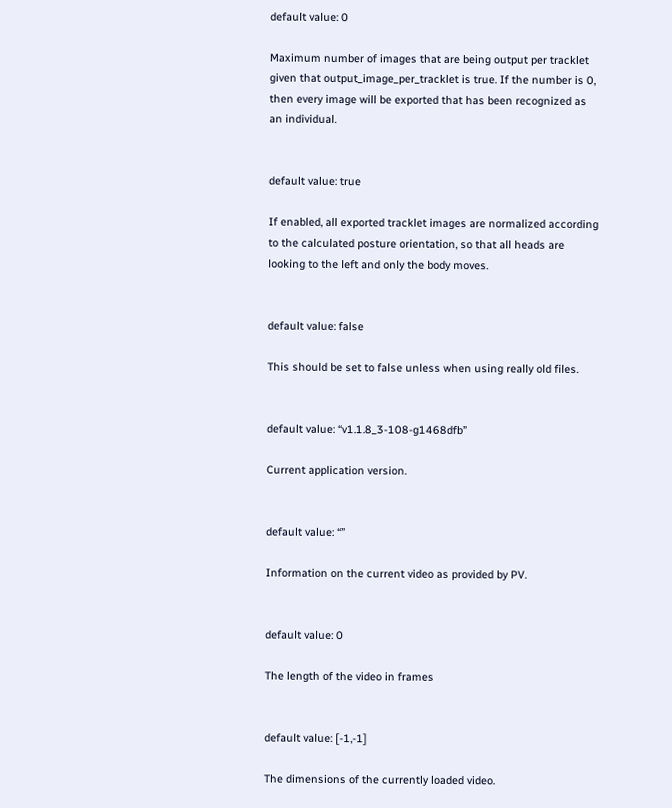default value: 0

Maximum number of images that are being output per tracklet given that output_image_per_tracklet is true. If the number is 0, then every image will be exported that has been recognized as an individual.


default value: true

If enabled, all exported tracklet images are normalized according to the calculated posture orientation, so that all heads are looking to the left and only the body moves.


default value: false

This should be set to false unless when using really old files.


default value: “v1.1.8_3-108-g1468dfb”

Current application version.


default value: “”

Information on the current video as provided by PV.


default value: 0

The length of the video in frames


default value: [-1,-1]

The dimensions of the currently loaded video.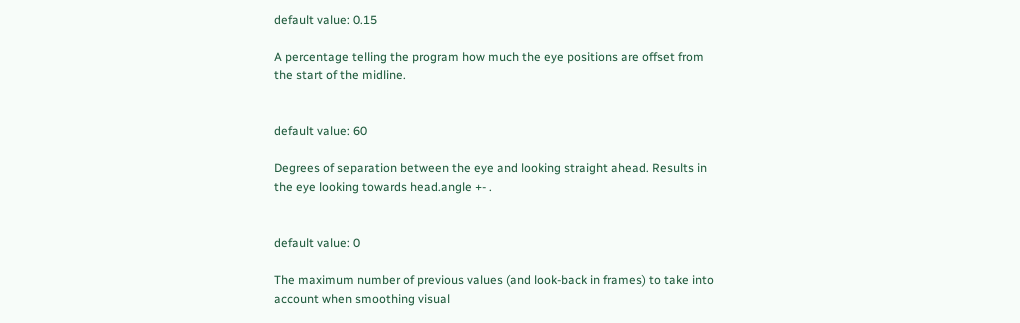default value: 0.15

A percentage telling the program how much the eye positions are offset from the start of the midline.


default value: 60

Degrees of separation between the eye and looking straight ahead. Results in the eye looking towards head.angle +- .


default value: 0

The maximum number of previous values (and look-back in frames) to take into account when smoothing visual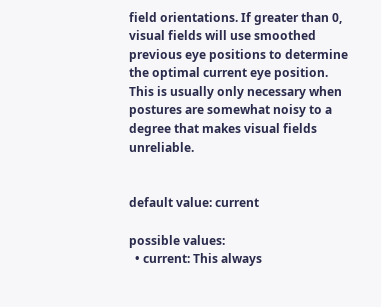field orientations. If greater than 0, visual fields will use smoothed previous eye positions to determine the optimal current eye position. This is usually only necessary when postures are somewhat noisy to a degree that makes visual fields unreliable.


default value: current

possible values:
  • current: This always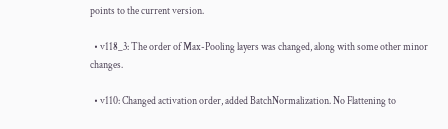points to the current version.

  • v118_3: The order of Max-Pooling layers was changed, along with some other minor changes.

  • v110: Changed activation order, added BatchNormalization. No Flattening to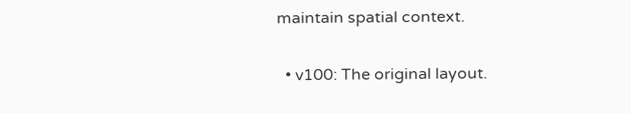maintain spatial context.

  • v100: The original layout.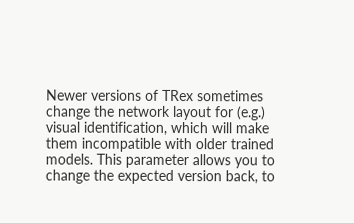Newer versions of TRex sometimes change the network layout for (e.g.) visual identification, which will make them incompatible with older trained models. This parameter allows you to change the expected version back, to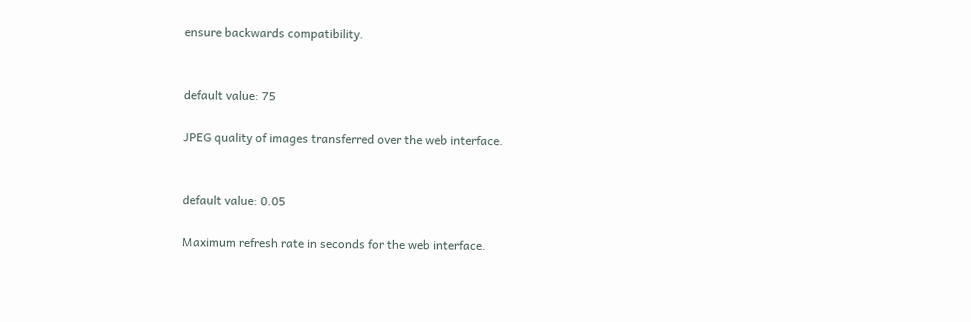ensure backwards compatibility.


default value: 75

JPEG quality of images transferred over the web interface.


default value: 0.05

Maximum refresh rate in seconds for the web interface.